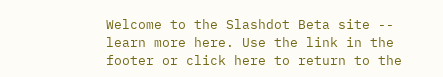Welcome to the Slashdot Beta site -- learn more here. Use the link in the footer or click here to return to the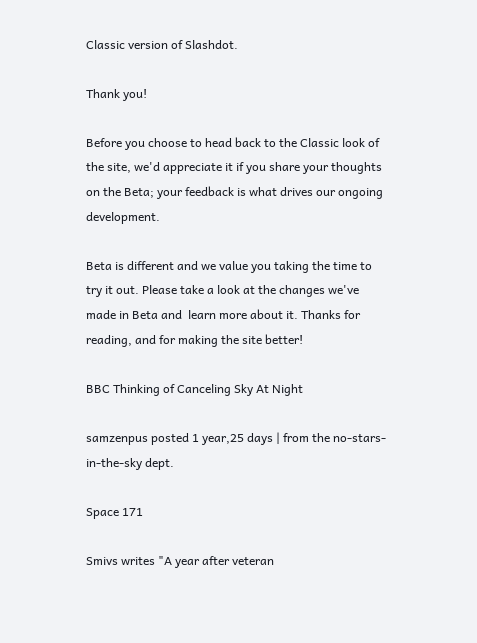Classic version of Slashdot.

Thank you!

Before you choose to head back to the Classic look of the site, we'd appreciate it if you share your thoughts on the Beta; your feedback is what drives our ongoing development.

Beta is different and we value you taking the time to try it out. Please take a look at the changes we've made in Beta and  learn more about it. Thanks for reading, and for making the site better!

BBC Thinking of Canceling Sky At Night

samzenpus posted 1 year,25 days | from the no-stars-in-the-sky dept.

Space 171

Smivs writes "A year after veteran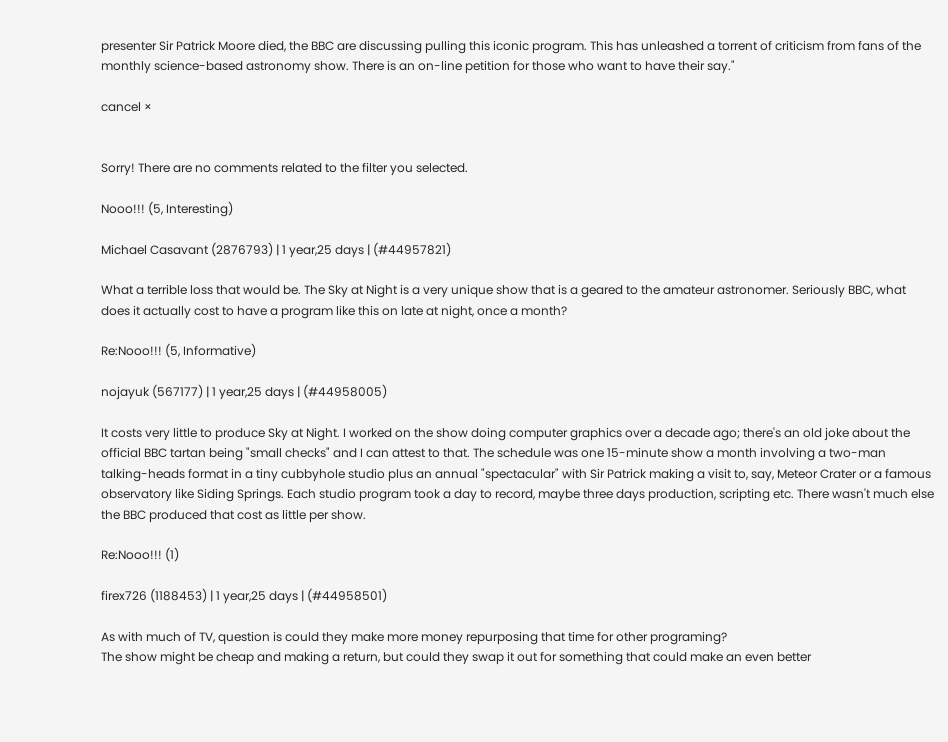presenter Sir Patrick Moore died, the BBC are discussing pulling this iconic program. This has unleashed a torrent of criticism from fans of the monthly science-based astronomy show. There is an on-line petition for those who want to have their say."

cancel ×


Sorry! There are no comments related to the filter you selected.

Nooo!!! (5, Interesting)

Michael Casavant (2876793) | 1 year,25 days | (#44957821)

What a terrible loss that would be. The Sky at Night is a very unique show that is a geared to the amateur astronomer. Seriously BBC, what does it actually cost to have a program like this on late at night, once a month?

Re:Nooo!!! (5, Informative)

nojayuk (567177) | 1 year,25 days | (#44958005)

It costs very little to produce Sky at Night. I worked on the show doing computer graphics over a decade ago; there's an old joke about the official BBC tartan being "small checks" and I can attest to that. The schedule was one 15-minute show a month involving a two-man talking-heads format in a tiny cubbyhole studio plus an annual "spectacular" with Sir Patrick making a visit to, say, Meteor Crater or a famous observatory like Siding Springs. Each studio program took a day to record, maybe three days production, scripting etc. There wasn't much else the BBC produced that cost as little per show.

Re:Nooo!!! (1)

firex726 (1188453) | 1 year,25 days | (#44958501)

As with much of TV, question is could they make more money repurposing that time for other programing?
The show might be cheap and making a return, but could they swap it out for something that could make an even better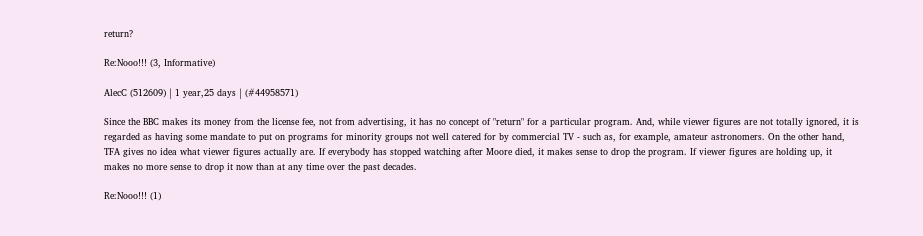return?

Re:Nooo!!! (3, Informative)

AlecC (512609) | 1 year,25 days | (#44958571)

Since the BBC makes its money from the license fee, not from advertising, it has no concept of "return" for a particular program. And, while viewer figures are not totally ignored, it is regarded as having some mandate to put on programs for minority groups not well catered for by commercial TV - such as, for example, amateur astronomers. On the other hand, TFA gives no idea what viewer figures actually are. If everybody has stopped watching after Moore died, it makes sense to drop the program. If viewer figures are holding up, it makes no more sense to drop it now than at any time over the past decades.

Re:Nooo!!! (1)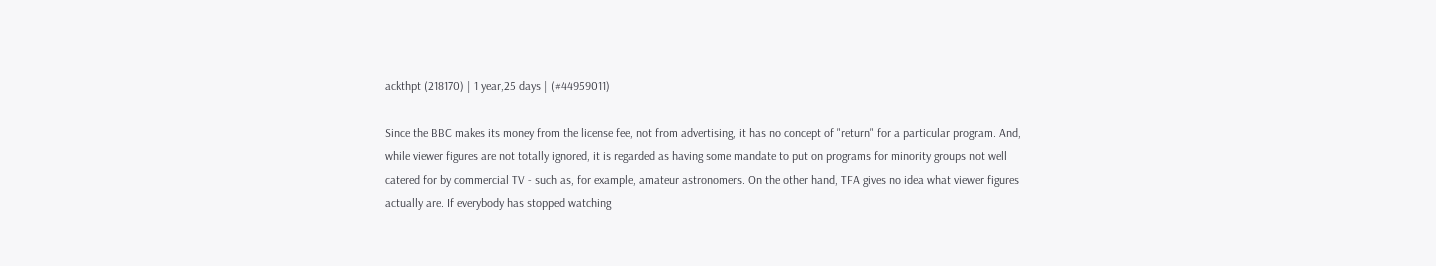ackthpt (218170) | 1 year,25 days | (#44959011)

Since the BBC makes its money from the license fee, not from advertising, it has no concept of "return" for a particular program. And, while viewer figures are not totally ignored, it is regarded as having some mandate to put on programs for minority groups not well catered for by commercial TV - such as, for example, amateur astronomers. On the other hand, TFA gives no idea what viewer figures actually are. If everybody has stopped watching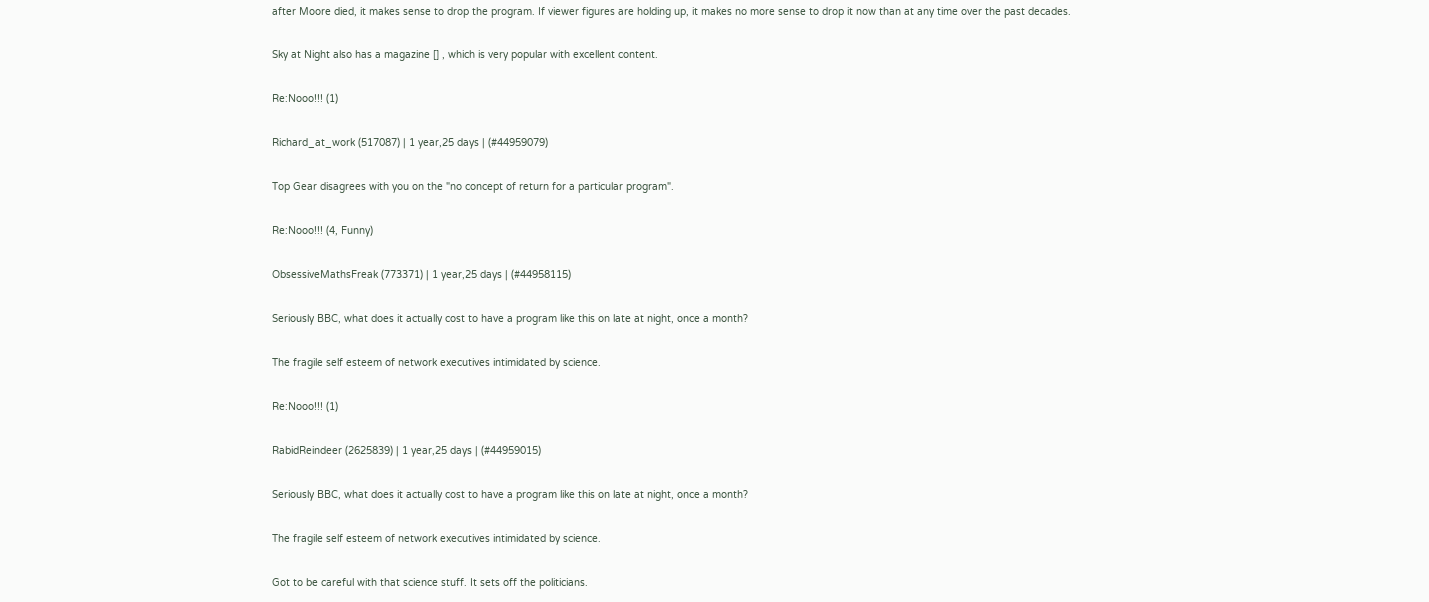after Moore died, it makes sense to drop the program. If viewer figures are holding up, it makes no more sense to drop it now than at any time over the past decades.

Sky at Night also has a magazine [] , which is very popular with excellent content.

Re:Nooo!!! (1)

Richard_at_work (517087) | 1 year,25 days | (#44959079)

Top Gear disagrees with you on the "no concept of return for a particular program".

Re:Nooo!!! (4, Funny)

ObsessiveMathsFreak (773371) | 1 year,25 days | (#44958115)

Seriously BBC, what does it actually cost to have a program like this on late at night, once a month?

The fragile self esteem of network executives intimidated by science.

Re:Nooo!!! (1)

RabidReindeer (2625839) | 1 year,25 days | (#44959015)

Seriously BBC, what does it actually cost to have a program like this on late at night, once a month?

The fragile self esteem of network executives intimidated by science.

Got to be careful with that science stuff. It sets off the politicians.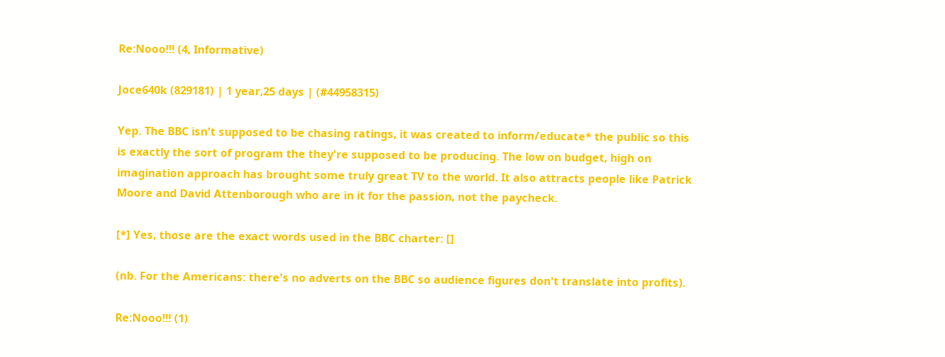Re:Nooo!!! (4, Informative)

Joce640k (829181) | 1 year,25 days | (#44958315)

Yep. The BBC isn't supposed to be chasing ratings, it was created to inform/educate* the public so this is exactly the sort of program the they're supposed to be producing. The low on budget, high on imagination approach has brought some truly great TV to the world. It also attracts people like Patrick Moore and David Attenborough who are in it for the passion, not the paycheck.

[*] Yes, those are the exact words used in the BBC charter: []

(nb. For the Americans: there's no adverts on the BBC so audience figures don't translate into profits).

Re:Nooo!!! (1)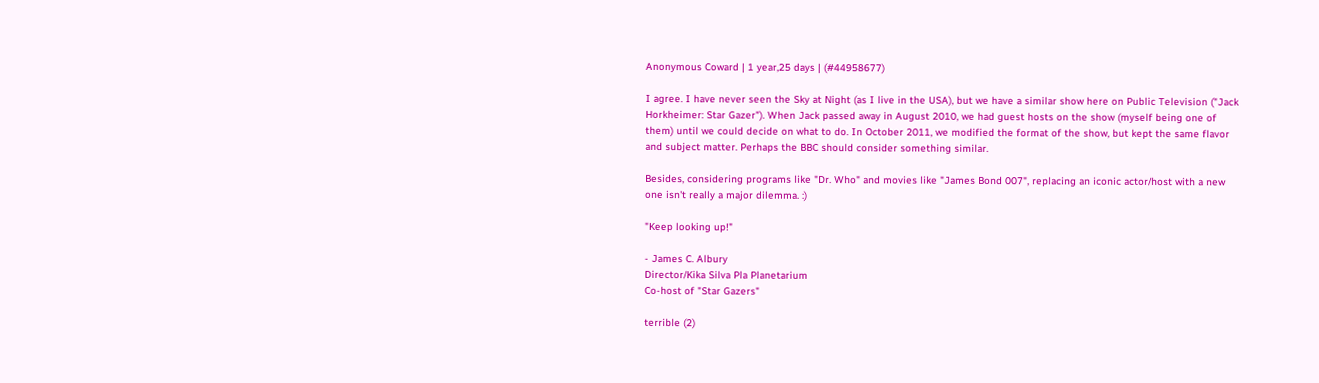Anonymous Coward | 1 year,25 days | (#44958677)

I agree. I have never seen the Sky at Night (as I live in the USA), but we have a similar show here on Public Television ("Jack Horkheimer: Star Gazer"). When Jack passed away in August 2010, we had guest hosts on the show (myself being one of them) until we could decide on what to do. In October 2011, we modified the format of the show, but kept the same flavor and subject matter. Perhaps the BBC should consider something similar.

Besides, considering programs like "Dr. Who" and movies like "James Bond 007", replacing an iconic actor/host with a new one isn't really a major dilemma. :)

"Keep looking up!"

- James C. Albury
Director/Kika Silva Pla Planetarium
Co-host of "Star Gazers"

terrible (2)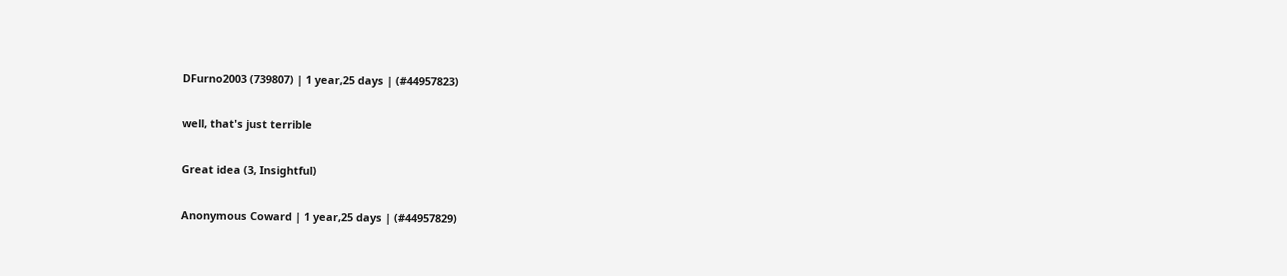DFurno2003 (739807) | 1 year,25 days | (#44957823)

well, that's just terrible

Great idea (3, Insightful)

Anonymous Coward | 1 year,25 days | (#44957829)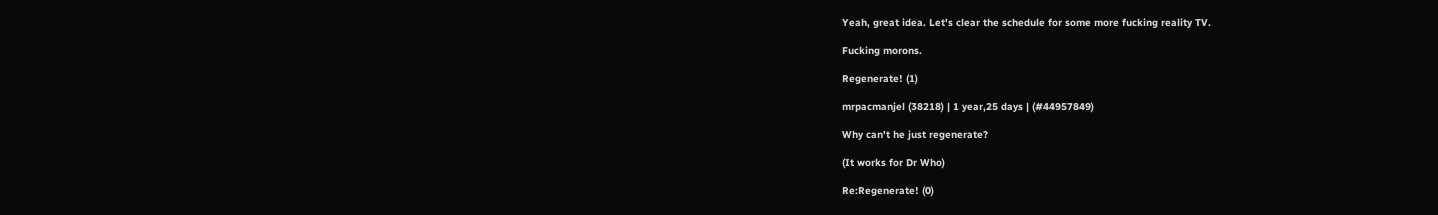Yeah, great idea. Let's clear the schedule for some more fucking reality TV.

Fucking morons.

Regenerate! (1)

mrpacmanjel (38218) | 1 year,25 days | (#44957849)

Why can't he just regenerate?

(It works for Dr Who)

Re:Regenerate! (0)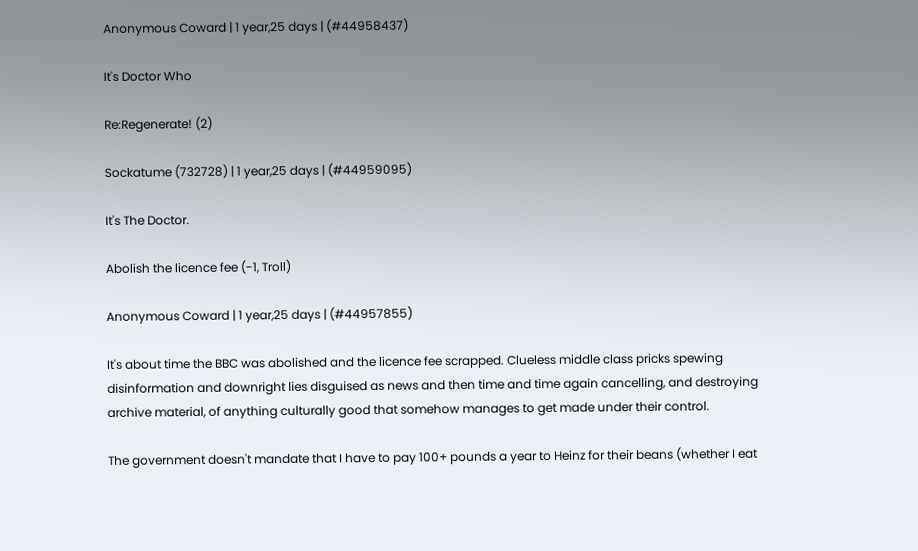Anonymous Coward | 1 year,25 days | (#44958437)

It's Doctor Who

Re:Regenerate! (2)

Sockatume (732728) | 1 year,25 days | (#44959095)

It's The Doctor.

Abolish the licence fee (-1, Troll)

Anonymous Coward | 1 year,25 days | (#44957855)

It's about time the BBC was abolished and the licence fee scrapped. Clueless middle class pricks spewing disinformation and downright lies disguised as news and then time and time again cancelling, and destroying archive material, of anything culturally good that somehow manages to get made under their control.

The government doesn't mandate that I have to pay 100+ pounds a year to Heinz for their beans (whether I eat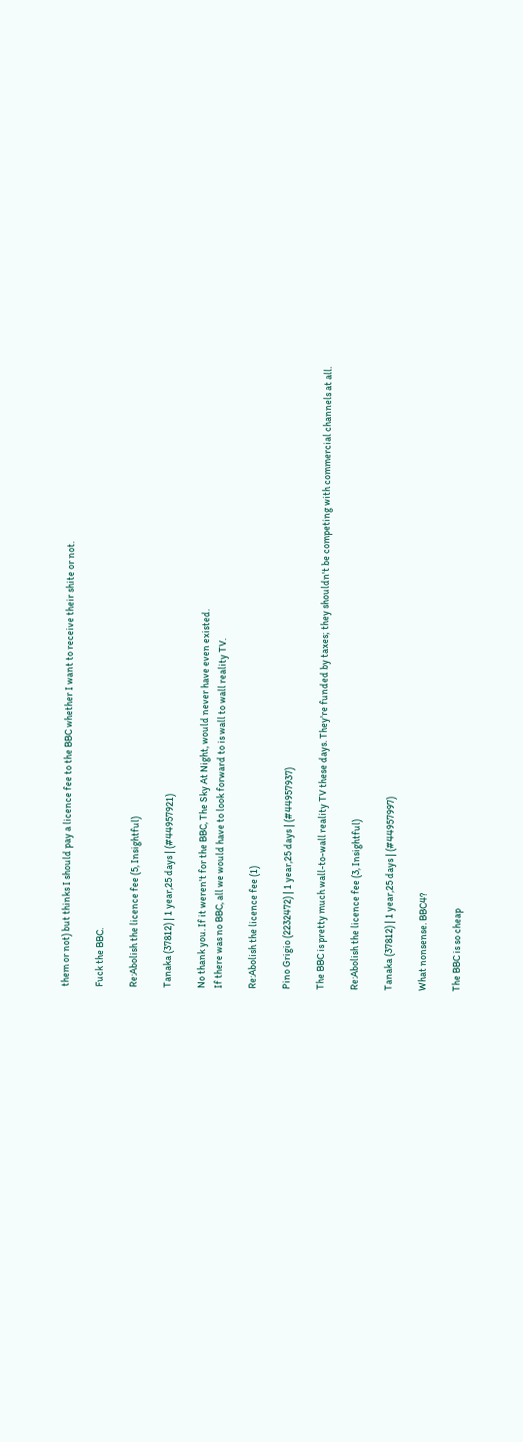them or not) but thinks I should pay a licence fee to the BBC whether I want to receive their shite or not.

Fuck the BBC.

Re:Abolish the licence fee (5, Insightful)

Tanaka (37812) | 1 year,25 days | (#44957921)

No thank you. If it weren't for the BBC, The Sky At Night, would never have even existed.
If there was no BBC, all we would have to look forward to is wall to wall reality TV.

Re:Abolish the licence fee (1)

Pino Grigio (2232472) | 1 year,25 days | (#44957937)

The BBC is pretty much wall-to-wall reality TV these days. They're funded by taxes; they shouldn't be competing with commercial channels at all.

Re:Abolish the licence fee (3, Insightful)

Tanaka (37812) | 1 year,25 days | (#44957997)

What nonsense. BBC4?

The BBC is so cheap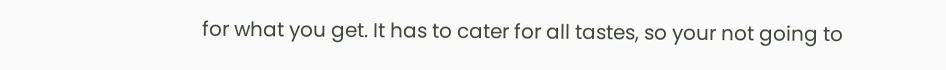for what you get. It has to cater for all tastes, so your not going to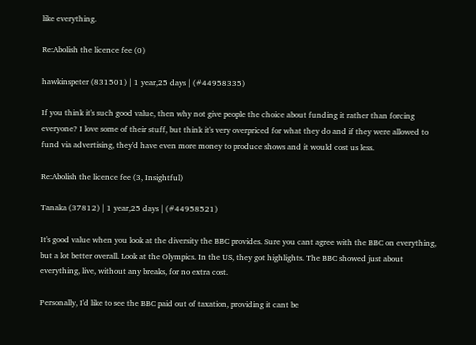like everything.

Re:Abolish the licence fee (0)

hawkinspeter (831501) | 1 year,25 days | (#44958335)

If you think it's such good value, then why not give people the choice about funding it rather than forcing everyone? I love some of their stuff, but think it's very overpriced for what they do and if they were allowed to fund via advertising, they'd have even more money to produce shows and it would cost us less.

Re:Abolish the licence fee (3, Insightful)

Tanaka (37812) | 1 year,25 days | (#44958521)

It's good value when you look at the diversity the BBC provides. Sure you cant agree with the BBC on everything, but a lot better overall. Look at the Olympics. In the US, they got highlights. The BBC showed just about everything, live, without any breaks, for no extra cost.

Personally, I'd like to see the BBC paid out of taxation, providing it cant be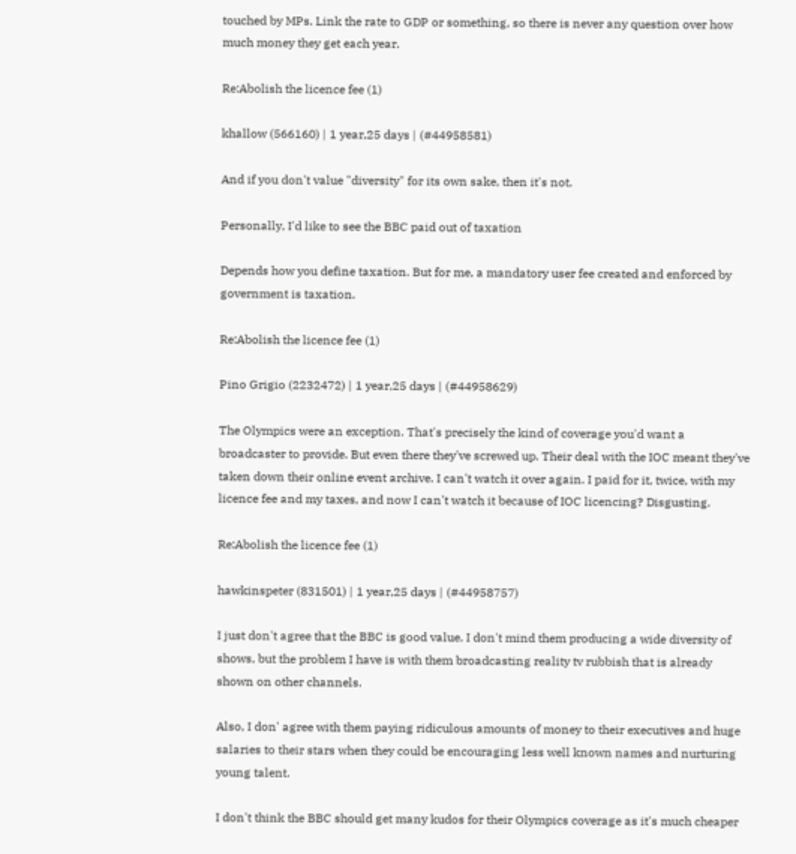touched by MPs. Link the rate to GDP or something, so there is never any question over how much money they get each year.

Re:Abolish the licence fee (1)

khallow (566160) | 1 year,25 days | (#44958581)

And if you don't value "diversity" for its own sake, then it's not.

Personally, I'd like to see the BBC paid out of taxation

Depends how you define taxation. But for me, a mandatory user fee created and enforced by government is taxation.

Re:Abolish the licence fee (1)

Pino Grigio (2232472) | 1 year,25 days | (#44958629)

The Olympics were an exception. That's precisely the kind of coverage you'd want a broadcaster to provide. But even there they've screwed up. Their deal with the IOC meant they've taken down their online event archive. I can't watch it over again. I paid for it, twice, with my licence fee and my taxes, and now I can't watch it because of IOC licencing? Disgusting.

Re:Abolish the licence fee (1)

hawkinspeter (831501) | 1 year,25 days | (#44958757)

I just don't agree that the BBC is good value. I don't mind them producing a wide diversity of shows, but the problem I have is with them broadcasting reality tv rubbish that is already shown on other channels.

Also, I don' agree with them paying ridiculous amounts of money to their executives and huge salaries to their stars when they could be encouraging less well known names and nurturing young talent.

I don't think the BBC should get many kudos for their Olympics coverage as it's much cheaper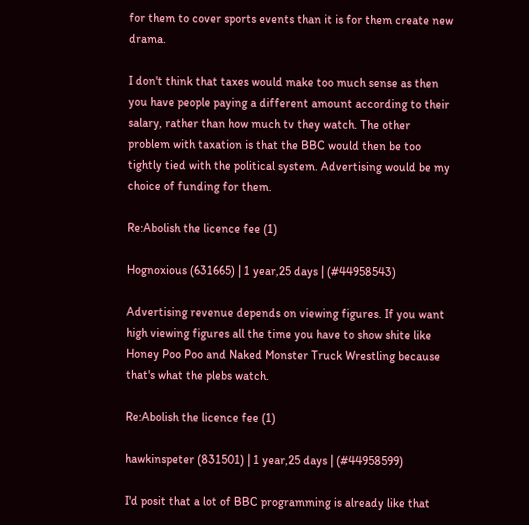for them to cover sports events than it is for them create new drama.

I don't think that taxes would make too much sense as then you have people paying a different amount according to their salary, rather than how much tv they watch. The other problem with taxation is that the BBC would then be too tightly tied with the political system. Advertising would be my choice of funding for them.

Re:Abolish the licence fee (1)

Hognoxious (631665) | 1 year,25 days | (#44958543)

Advertising revenue depends on viewing figures. If you want high viewing figures all the time you have to show shite like Honey Poo Poo and Naked Monster Truck Wrestling because that's what the plebs watch.

Re:Abolish the licence fee (1)

hawkinspeter (831501) | 1 year,25 days | (#44958599)

I'd posit that a lot of BBC programming is already like that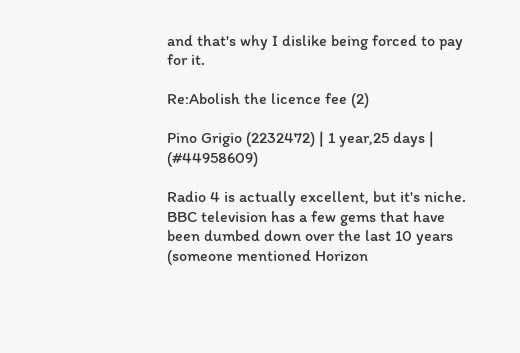and that's why I dislike being forced to pay for it.

Re:Abolish the licence fee (2)

Pino Grigio (2232472) | 1 year,25 days | (#44958609)

Radio 4 is actually excellent, but it's niche. BBC television has a few gems that have been dumbed down over the last 10 years (someone mentioned Horizon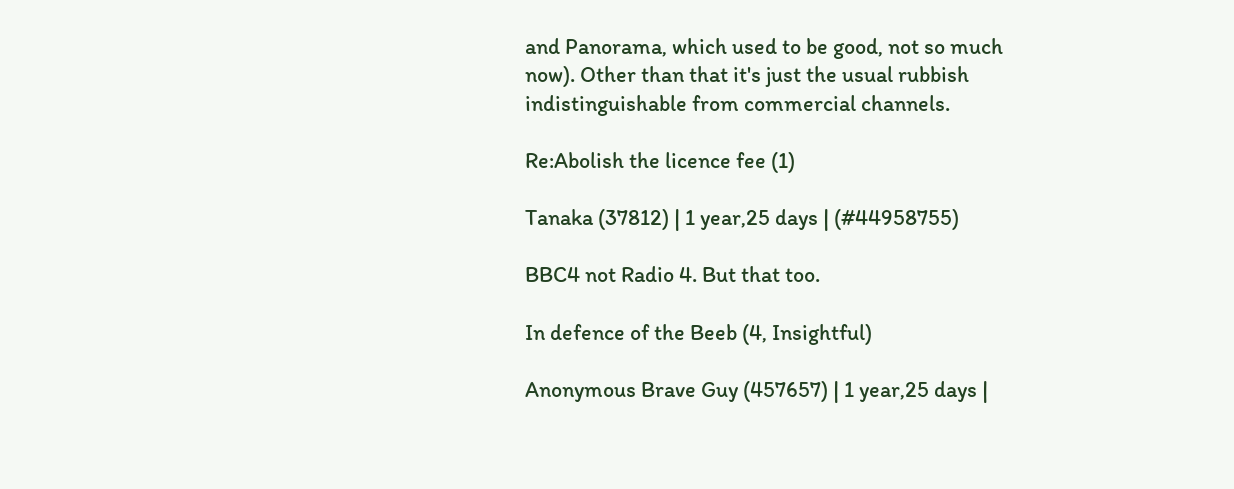and Panorama, which used to be good, not so much now). Other than that it's just the usual rubbish indistinguishable from commercial channels.

Re:Abolish the licence fee (1)

Tanaka (37812) | 1 year,25 days | (#44958755)

BBC4 not Radio 4. But that too.

In defence of the Beeb (4, Insightful)

Anonymous Brave Guy (457657) | 1 year,25 days |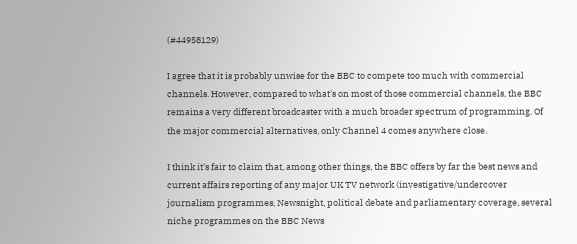(#44958129)

I agree that it is probably unwise for the BBC to compete too much with commercial channels. However, compared to what's on most of those commercial channels, the BBC remains a very different broadcaster with a much broader spectrum of programming. Of the major commercial alternatives, only Channel 4 comes anywhere close.

I think it's fair to claim that, among other things, the BBC offers by far the best news and current affairs reporting of any major UK TV network (investigative/undercover journalism programmes, Newsnight, political debate and parliamentary coverage, several niche programmes on the BBC News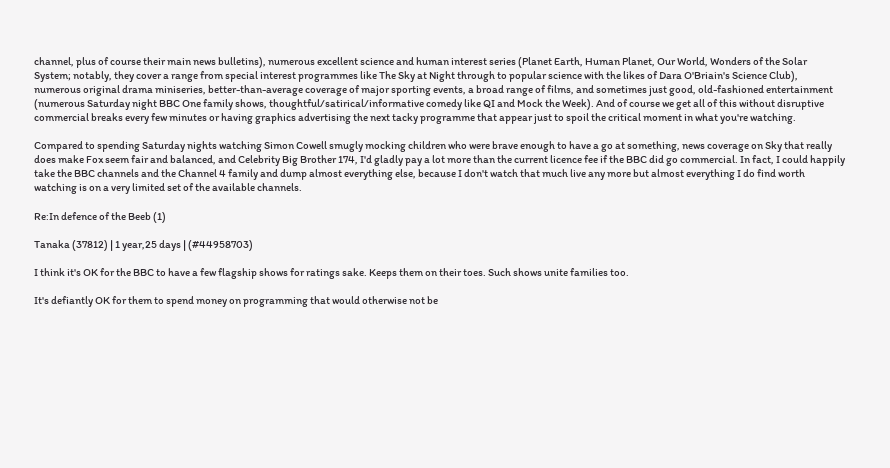channel, plus of course their main news bulletins), numerous excellent science and human interest series (Planet Earth, Human Planet, Our World, Wonders of the Solar System; notably, they cover a range from special interest programmes like The Sky at Night through to popular science with the likes of Dara O'Briain's Science Club), numerous original drama miniseries, better-than-average coverage of major sporting events, a broad range of films, and sometimes just good, old-fashioned entertainment (numerous Saturday night BBC One family shows, thoughtful/satirical/informative comedy like QI and Mock the Week). And of course we get all of this without disruptive commercial breaks every few minutes or having graphics advertising the next tacky programme that appear just to spoil the critical moment in what you're watching.

Compared to spending Saturday nights watching Simon Cowell smugly mocking children who were brave enough to have a go at something, news coverage on Sky that really does make Fox seem fair and balanced, and Celebrity Big Brother 174, I'd gladly pay a lot more than the current licence fee if the BBC did go commercial. In fact, I could happily take the BBC channels and the Channel 4 family and dump almost everything else, because I don't watch that much live any more but almost everything I do find worth watching is on a very limited set of the available channels.

Re:In defence of the Beeb (1)

Tanaka (37812) | 1 year,25 days | (#44958703)

I think it's OK for the BBC to have a few flagship shows for ratings sake. Keeps them on their toes. Such shows unite families too.

It's defiantly OK for them to spend money on programming that would otherwise not be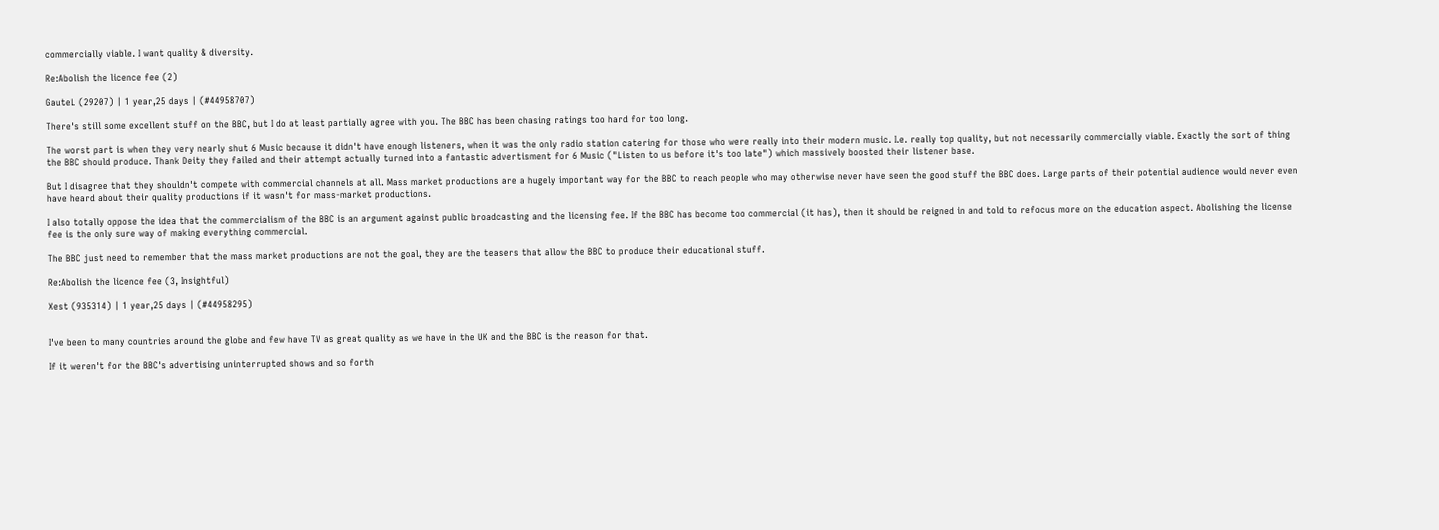commercially viable. I want quality & diversity.

Re:Abolish the licence fee (2)

GauteL (29207) | 1 year,25 days | (#44958707)

There's still some excellent stuff on the BBC, but I do at least partially agree with you. The BBC has been chasing ratings too hard for too long.

The worst part is when they very nearly shut 6 Music because it didn't have enough listeners, when it was the only radio station catering for those who were really into their modern music. I.e. really top quality, but not necessarily commercially viable. Exactly the sort of thing the BBC should produce. Thank Deity they failed and their attempt actually turned into a fantastic advertisment for 6 Music ("Listen to us before it's too late") which massively boosted their listener base.

But I disagree that they shouldn't compete with commercial channels at all. Mass market productions are a hugely important way for the BBC to reach people who may otherwise never have seen the good stuff the BBC does. Large parts of their potential audience would never even have heard about their quality productions if it wasn't for mass-market productions.

I also totally oppose the idea that the commercialism of the BBC is an argument against public broadcasting and the licensing fee. If the BBC has become too commercial (it has), then it should be reigned in and told to refocus more on the education aspect. Abolishing the license fee is the only sure way of making everything commercial.

The BBC just need to remember that the mass market productions are not the goal, they are the teasers that allow the BBC to produce their educational stuff.

Re:Abolish the licence fee (3, Insightful)

Xest (935314) | 1 year,25 days | (#44958295)


I've been to many countries around the globe and few have TV as great quality as we have in the UK and the BBC is the reason for that.

If it weren't for the BBC's advertising uninterrupted shows and so forth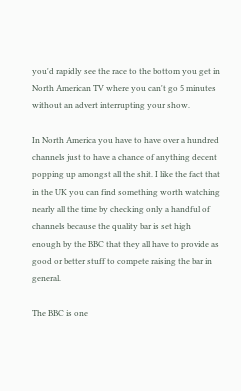you'd rapidly see the race to the bottom you get in North American TV where you can't go 5 minutes without an advert interrupting your show.

In North America you have to have over a hundred channels just to have a chance of anything decent popping up amongst all the shit. I like the fact that in the UK you can find something worth watching nearly all the time by checking only a handful of channels because the quality bar is set high enough by the BBC that they all have to provide as good or better stuff to compete raising the bar in general.

The BBC is one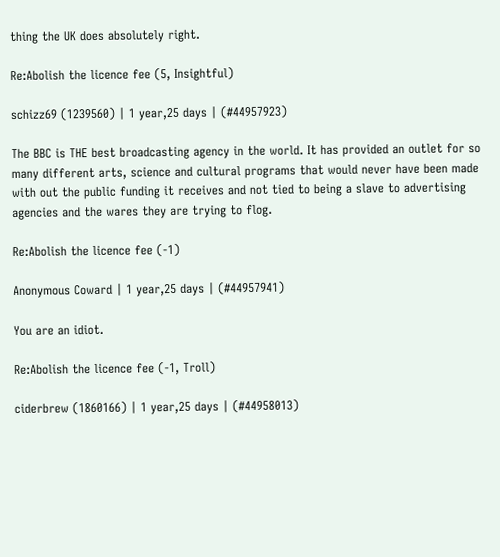thing the UK does absolutely right.

Re:Abolish the licence fee (5, Insightful)

schizz69 (1239560) | 1 year,25 days | (#44957923)

The BBC is THE best broadcasting agency in the world. It has provided an outlet for so many different arts, science and cultural programs that would never have been made with out the public funding it receives and not tied to being a slave to advertising agencies and the wares they are trying to flog.

Re:Abolish the licence fee (-1)

Anonymous Coward | 1 year,25 days | (#44957941)

You are an idiot.

Re:Abolish the licence fee (-1, Troll)

ciderbrew (1860166) | 1 year,25 days | (#44958013)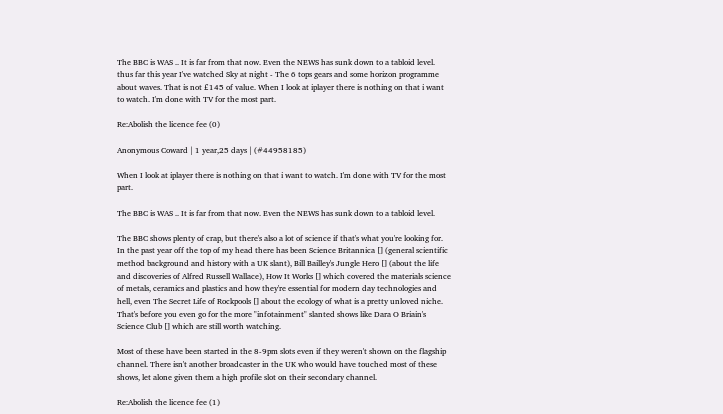The BBC is WAS .. It is far from that now. Even the NEWS has sunk down to a tabloid level. thus far this year I've watched Sky at night - The 6 tops gears and some horizon programme about waves. That is not £145 of value. When I look at iplayer there is nothing on that i want to watch. I'm done with TV for the most part.

Re:Abolish the licence fee (0)

Anonymous Coward | 1 year,25 days | (#44958185)

When I look at iplayer there is nothing on that i want to watch. I'm done with TV for the most part.

The BBC is WAS .. It is far from that now. Even the NEWS has sunk down to a tabloid level.

The BBC shows plenty of crap, but there's also a lot of science if that's what you're looking for. In the past year off the top of my head there has been Science Britannica [] (general scientific method background and history with a UK slant), Bill Bailley's Jungle Hero [] (about the life and discoveries of Alfred Russell Wallace), How It Works [] which covered the materials science of metals, ceramics and plastics and how they're essential for modern day technologies and hell, even The Secret Life of Rockpools [] about the ecology of what is a pretty unloved niche. That's before you even go for the more "infotainment" slanted shows like Dara O Briain's Science Club [] which are still worth watching.

Most of these have been started in the 8-9pm slots even if they weren't shown on the flagship channel. There isn't another broadcaster in the UK who would have touched most of these shows, let alone given them a high profile slot on their secondary channel.

Re:Abolish the licence fee (1)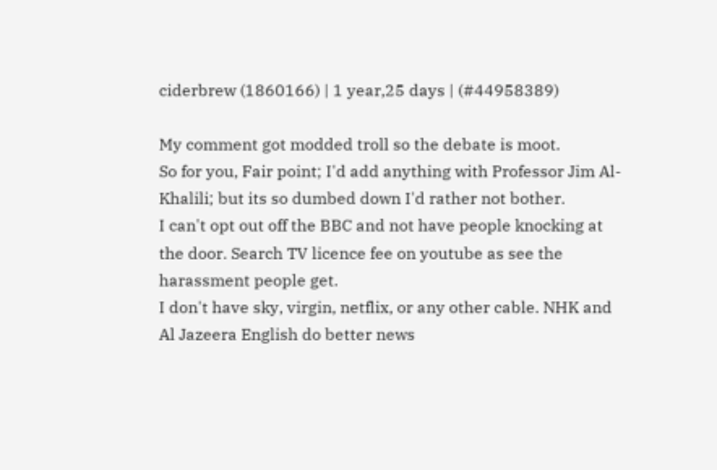ciderbrew (1860166) | 1 year,25 days | (#44958389)

My comment got modded troll so the debate is moot.
So for you, Fair point; I'd add anything with Professor Jim Al-Khalili; but its so dumbed down I'd rather not bother.
I can't opt out off the BBC and not have people knocking at the door. Search TV licence fee on youtube as see the harassment people get.
I don't have sky, virgin, netflix, or any other cable. NHK and Al Jazeera English do better news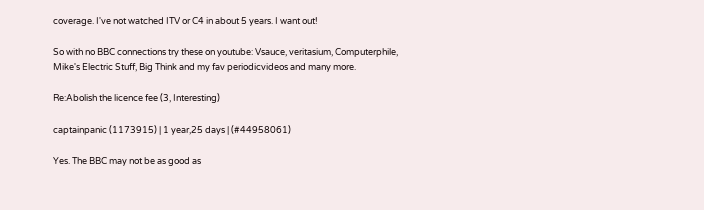coverage. I've not watched ITV or C4 in about 5 years. I want out!

So with no BBC connections try these on youtube: Vsauce, veritasium, Computerphile, Mike's Electric Stuff, Big Think and my fav periodicvideos and many more.

Re:Abolish the licence fee (3, Interesting)

captainpanic (1173915) | 1 year,25 days | (#44958061)

Yes. The BBC may not be as good as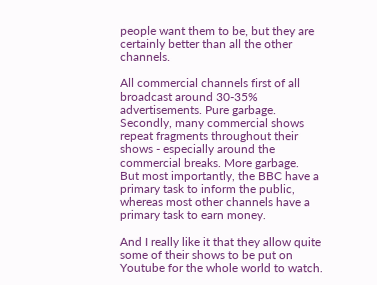people want them to be, but they are certainly better than all the other channels.

All commercial channels first of all broadcast around 30-35% advertisements. Pure garbage.
Secondly, many commercial shows repeat fragments throughout their shows - especially around the commercial breaks. More garbage.
But most importantly, the BBC have a primary task to inform the public, whereas most other channels have a primary task to earn money.

And I really like it that they allow quite some of their shows to be put on Youtube for the whole world to watch.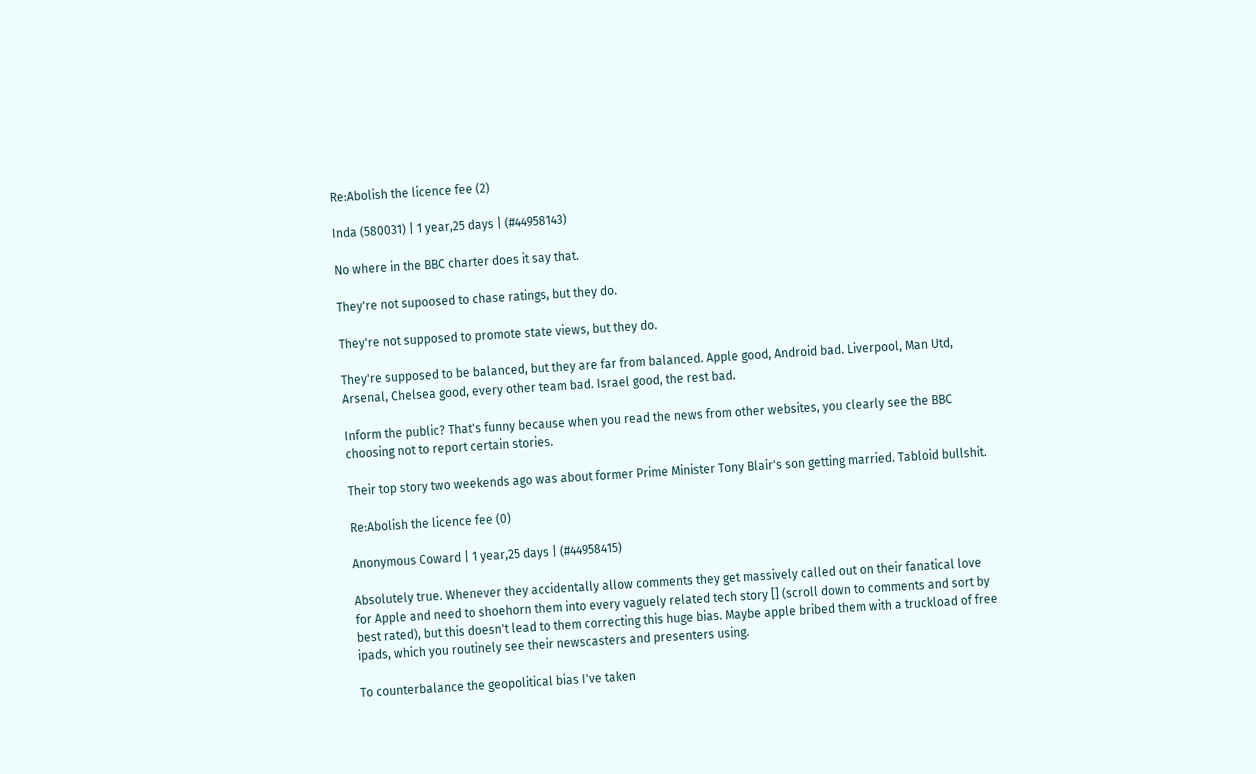Re:Abolish the licence fee (2)

Inda (580031) | 1 year,25 days | (#44958143)

No where in the BBC charter does it say that.

They're not supoosed to chase ratings, but they do.

They're not supposed to promote state views, but they do.

They're supposed to be balanced, but they are far from balanced. Apple good, Android bad. Liverpool, Man Utd, Arsenal, Chelsea good, every other team bad. Israel good, the rest bad.

Inform the public? That's funny because when you read the news from other websites, you clearly see the BBC choosing not to report certain stories.

Their top story two weekends ago was about former Prime Minister Tony Blair's son getting married. Tabloid bullshit.

Re:Abolish the licence fee (0)

Anonymous Coward | 1 year,25 days | (#44958415)

Absolutely true. Whenever they accidentally allow comments they get massively called out on their fanatical love for Apple and need to shoehorn them into every vaguely related tech story [] (scroll down to comments and sort by best rated), but this doesn't lead to them correcting this huge bias. Maybe apple bribed them with a truckload of free ipads, which you routinely see their newscasters and presenters using.

To counterbalance the geopolitical bias I've taken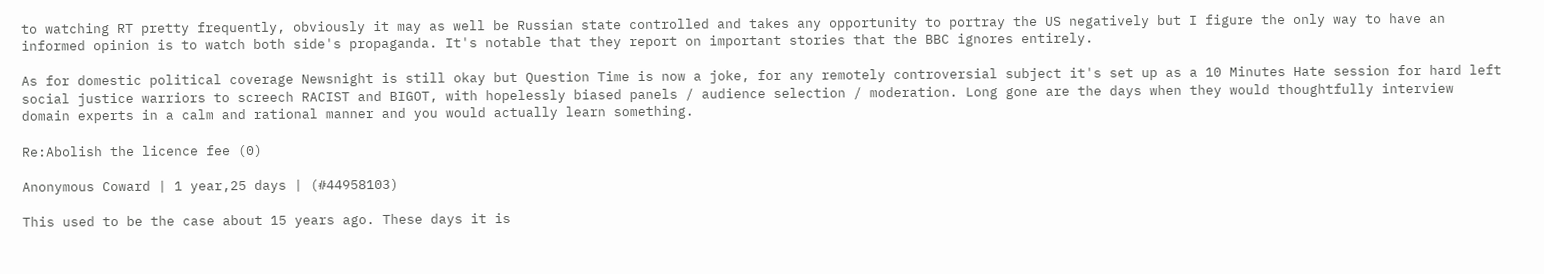to watching RT pretty frequently, obviously it may as well be Russian state controlled and takes any opportunity to portray the US negatively but I figure the only way to have an informed opinion is to watch both side's propaganda. It's notable that they report on important stories that the BBC ignores entirely.

As for domestic political coverage Newsnight is still okay but Question Time is now a joke, for any remotely controversial subject it's set up as a 10 Minutes Hate session for hard left social justice warriors to screech RACIST and BIGOT, with hopelessly biased panels / audience selection / moderation. Long gone are the days when they would thoughtfully interview domain experts in a calm and rational manner and you would actually learn something.

Re:Abolish the licence fee (0)

Anonymous Coward | 1 year,25 days | (#44958103)

This used to be the case about 15 years ago. These days it is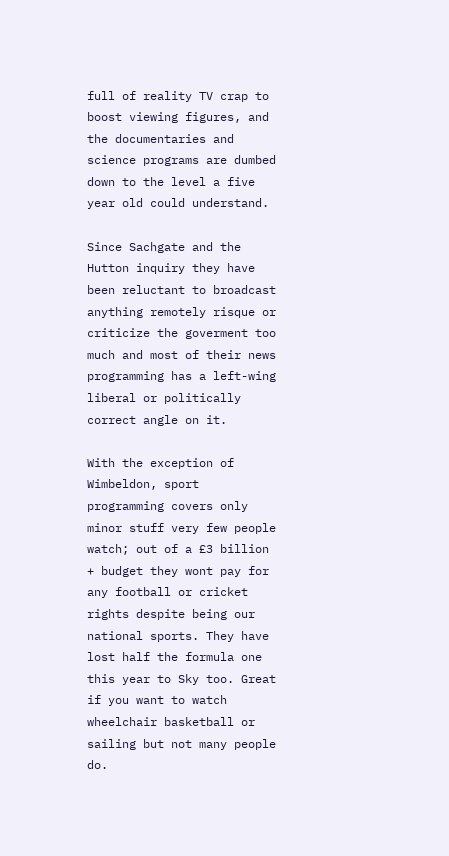full of reality TV crap to boost viewing figures, and the documentaries and science programs are dumbed down to the level a five year old could understand.

Since Sachgate and the Hutton inquiry they have been reluctant to broadcast anything remotely risque or criticize the goverment too much and most of their news programming has a left-wing liberal or politically correct angle on it.

With the exception of Wimbeldon, sport programming covers only minor stuff very few people watch; out of a £3 billion + budget they wont pay for any football or cricket rights despite being our national sports. They have lost half the formula one this year to Sky too. Great if you want to watch wheelchair basketball or sailing but not many people do.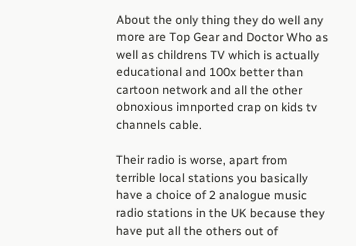About the only thing they do well any more are Top Gear and Doctor Who as well as childrens TV which is actually educational and 100x better than cartoon network and all the other obnoxious imnported crap on kids tv channels cable.

Their radio is worse, apart from terrible local stations you basically have a choice of 2 analogue music radio stations in the UK because they have put all the others out of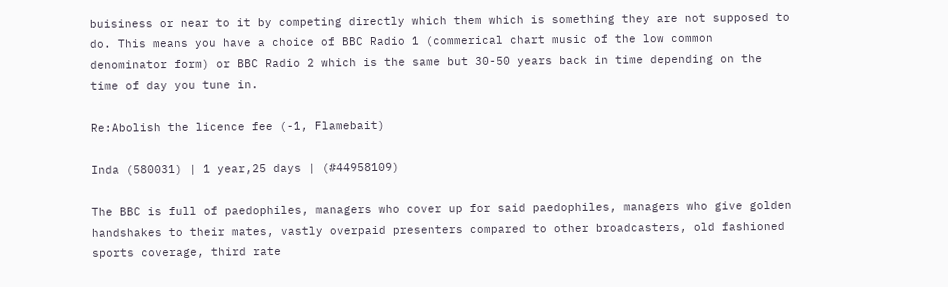buisiness or near to it by competing directly which them which is something they are not supposed to do. This means you have a choice of BBC Radio 1 (commerical chart music of the low common denominator form) or BBC Radio 2 which is the same but 30-50 years back in time depending on the time of day you tune in.

Re:Abolish the licence fee (-1, Flamebait)

Inda (580031) | 1 year,25 days | (#44958109)

The BBC is full of paedophiles, managers who cover up for said paedophiles, managers who give golden handshakes to their mates, vastly overpaid presenters compared to other broadcasters, old fashioned sports coverage, third rate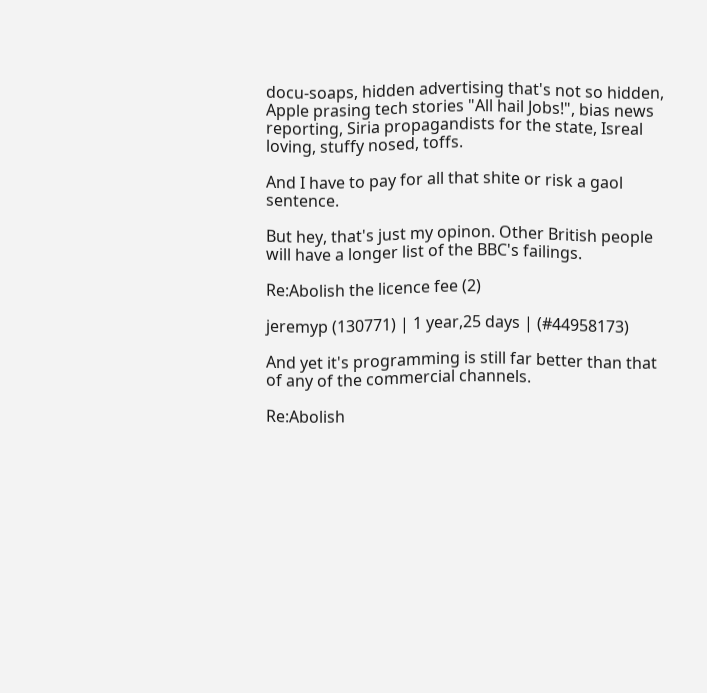docu-soaps, hidden advertising that's not so hidden, Apple prasing tech stories "All hail Jobs!", bias news reporting, Siria propagandists for the state, Isreal loving, stuffy nosed, toffs.

And I have to pay for all that shite or risk a gaol sentence.

But hey, that's just my opinon. Other British people will have a longer list of the BBC's failings.

Re:Abolish the licence fee (2)

jeremyp (130771) | 1 year,25 days | (#44958173)

And yet it's programming is still far better than that of any of the commercial channels.

Re:Abolish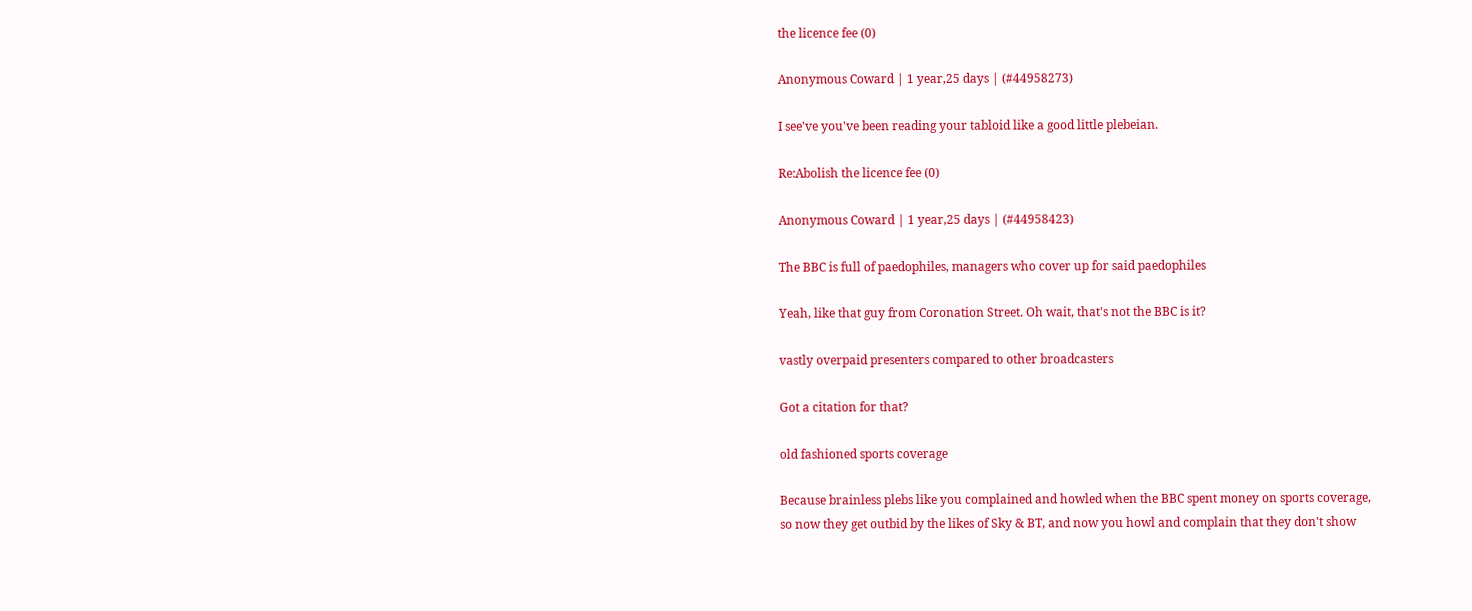the licence fee (0)

Anonymous Coward | 1 year,25 days | (#44958273)

I see've you've been reading your tabloid like a good little plebeian.

Re:Abolish the licence fee (0)

Anonymous Coward | 1 year,25 days | (#44958423)

The BBC is full of paedophiles, managers who cover up for said paedophiles

Yeah, like that guy from Coronation Street. Oh wait, that's not the BBC is it?

vastly overpaid presenters compared to other broadcasters

Got a citation for that?

old fashioned sports coverage

Because brainless plebs like you complained and howled when the BBC spent money on sports coverage, so now they get outbid by the likes of Sky & BT, and now you howl and complain that they don't show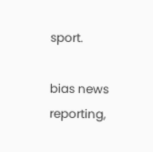sport.

bias news reporting,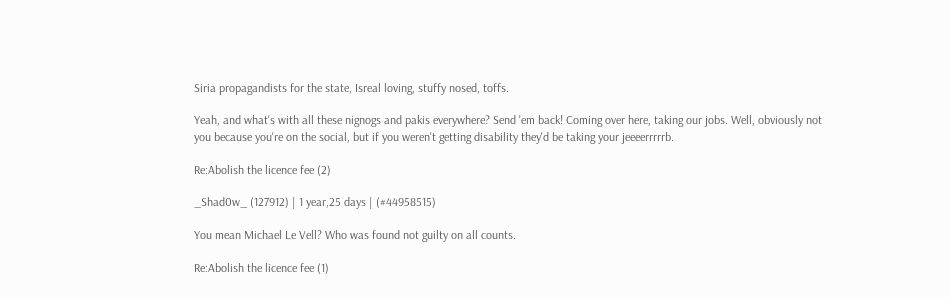Siria propagandists for the state, Isreal loving, stuffy nosed, toffs.

Yeah, and what's with all these nignogs and pakis everywhere? Send 'em back! Coming over here, taking our jobs. Well, obviously not you because you're on the social, but if you weren't getting disability they'd be taking your jeeeerrrrrb.

Re:Abolish the licence fee (2)

_Shad0w_ (127912) | 1 year,25 days | (#44958515)

You mean Michael Le Vell? Who was found not guilty on all counts.

Re:Abolish the licence fee (1)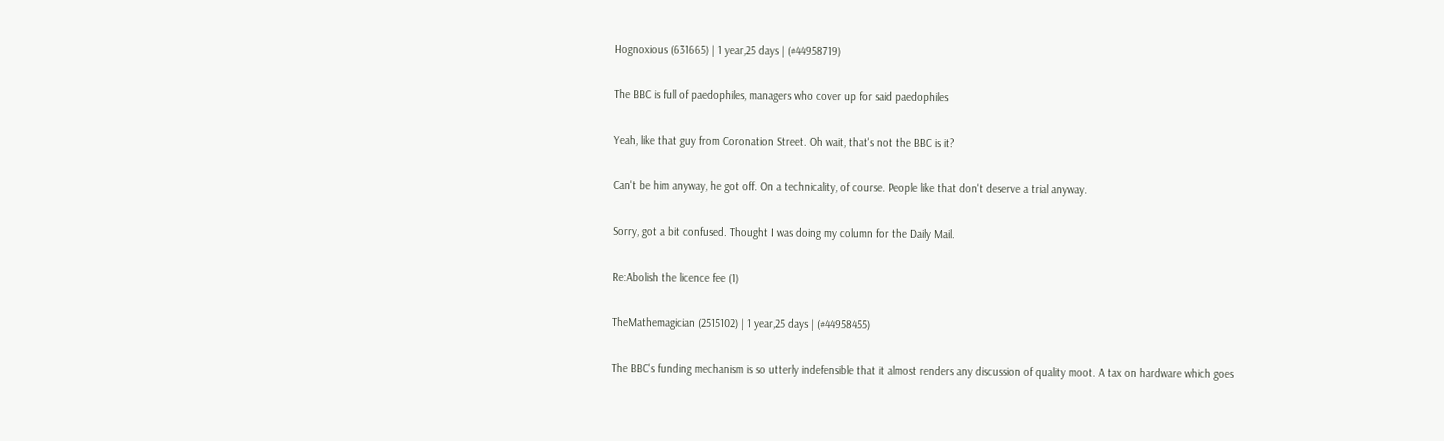Hognoxious (631665) | 1 year,25 days | (#44958719)

The BBC is full of paedophiles, managers who cover up for said paedophiles

Yeah, like that guy from Coronation Street. Oh wait, that's not the BBC is it?

Can't be him anyway, he got off. On a technicality, of course. People like that don't deserve a trial anyway.

Sorry, got a bit confused. Thought I was doing my column for the Daily Mail.

Re:Abolish the licence fee (1)

TheMathemagician (2515102) | 1 year,25 days | (#44958455)

The BBC's funding mechanism is so utterly indefensible that it almost renders any discussion of quality moot. A tax on hardware which goes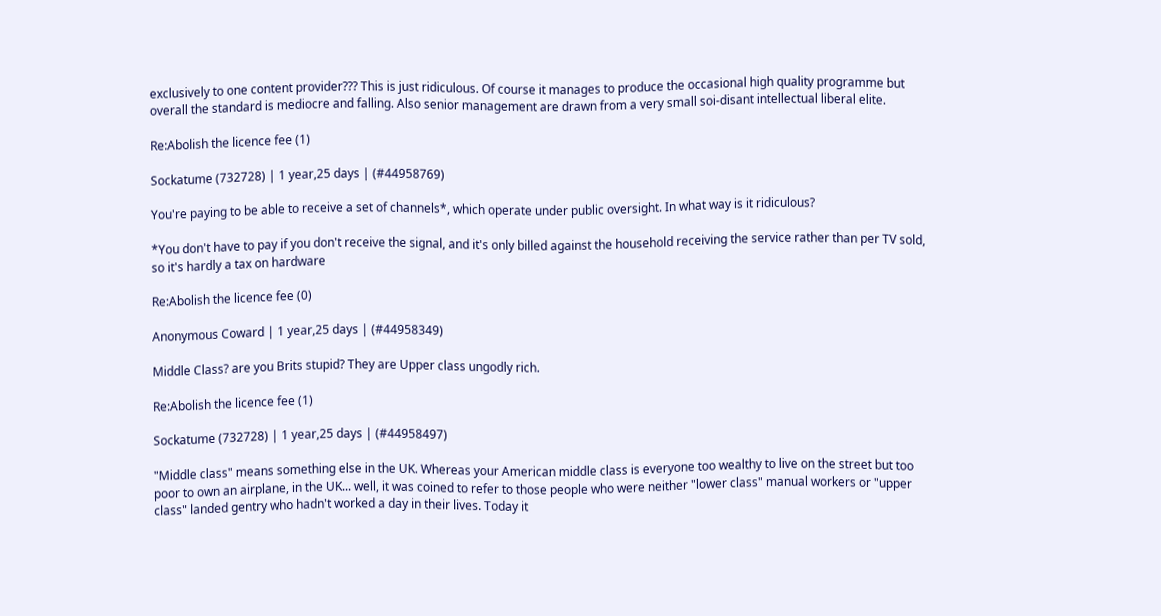exclusively to one content provider??? This is just ridiculous. Of course it manages to produce the occasional high quality programme but overall the standard is mediocre and falling. Also senior management are drawn from a very small soi-disant intellectual liberal elite.

Re:Abolish the licence fee (1)

Sockatume (732728) | 1 year,25 days | (#44958769)

You're paying to be able to receive a set of channels*, which operate under public oversight. In what way is it ridiculous?

*You don't have to pay if you don't receive the signal, and it's only billed against the household receiving the service rather than per TV sold, so it's hardly a tax on hardware

Re:Abolish the licence fee (0)

Anonymous Coward | 1 year,25 days | (#44958349)

Middle Class? are you Brits stupid? They are Upper class ungodly rich.

Re:Abolish the licence fee (1)

Sockatume (732728) | 1 year,25 days | (#44958497)

"Middle class" means something else in the UK. Whereas your American middle class is everyone too wealthy to live on the street but too poor to own an airplane, in the UK... well, it was coined to refer to those people who were neither "lower class" manual workers or "upper class" landed gentry who hadn't worked a day in their lives. Today it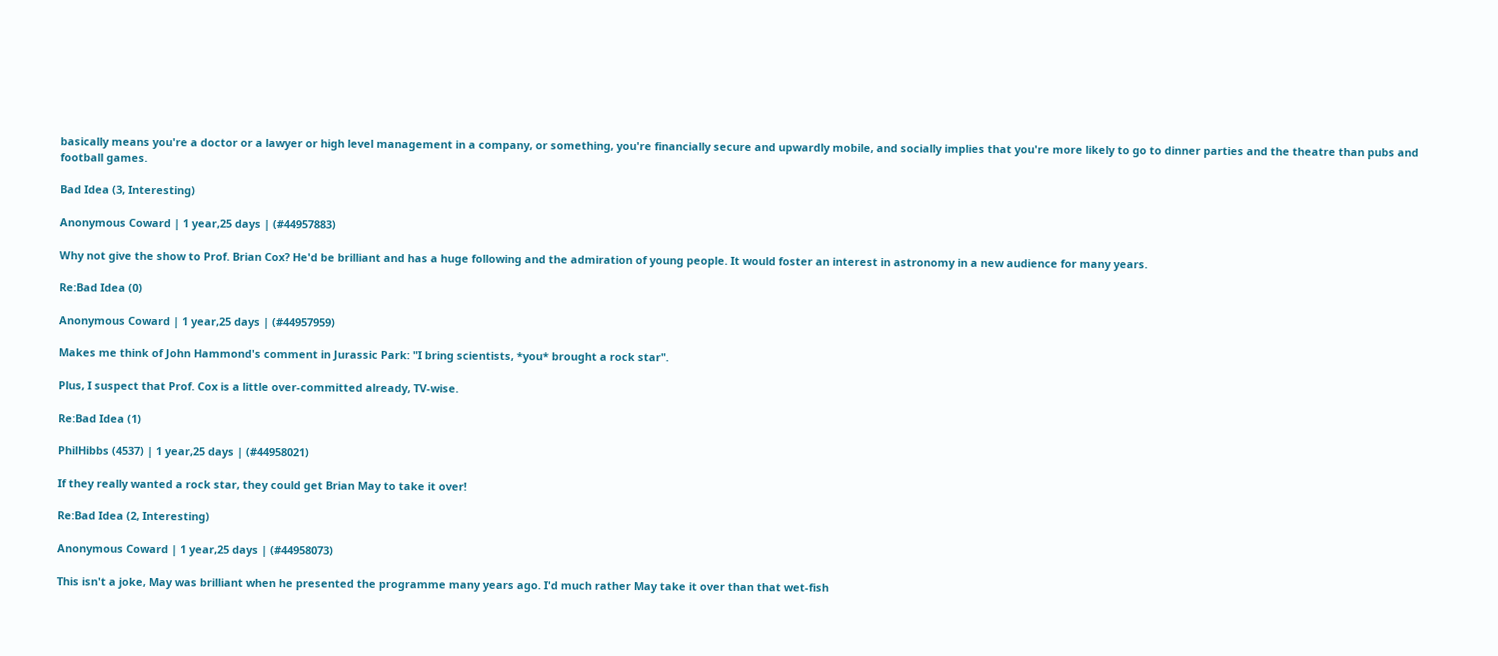basically means you're a doctor or a lawyer or high level management in a company, or something, you're financially secure and upwardly mobile, and socially implies that you're more likely to go to dinner parties and the theatre than pubs and football games.

Bad Idea (3, Interesting)

Anonymous Coward | 1 year,25 days | (#44957883)

Why not give the show to Prof. Brian Cox? He'd be brilliant and has a huge following and the admiration of young people. It would foster an interest in astronomy in a new audience for many years.

Re:Bad Idea (0)

Anonymous Coward | 1 year,25 days | (#44957959)

Makes me think of John Hammond's comment in Jurassic Park: "I bring scientists, *you* brought a rock star".

Plus, I suspect that Prof. Cox is a little over-committed already, TV-wise.

Re:Bad Idea (1)

PhilHibbs (4537) | 1 year,25 days | (#44958021)

If they really wanted a rock star, they could get Brian May to take it over!

Re:Bad Idea (2, Interesting)

Anonymous Coward | 1 year,25 days | (#44958073)

This isn't a joke, May was brilliant when he presented the programme many years ago. I'd much rather May take it over than that wet-fish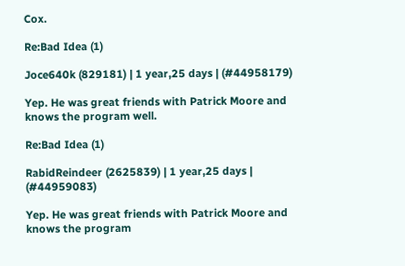Cox.

Re:Bad Idea (1)

Joce640k (829181) | 1 year,25 days | (#44958179)

Yep. He was great friends with Patrick Moore and knows the program well.

Re:Bad Idea (1)

RabidReindeer (2625839) | 1 year,25 days | (#44959083)

Yep. He was great friends with Patrick Moore and knows the program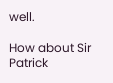well.

How about Sir Patrick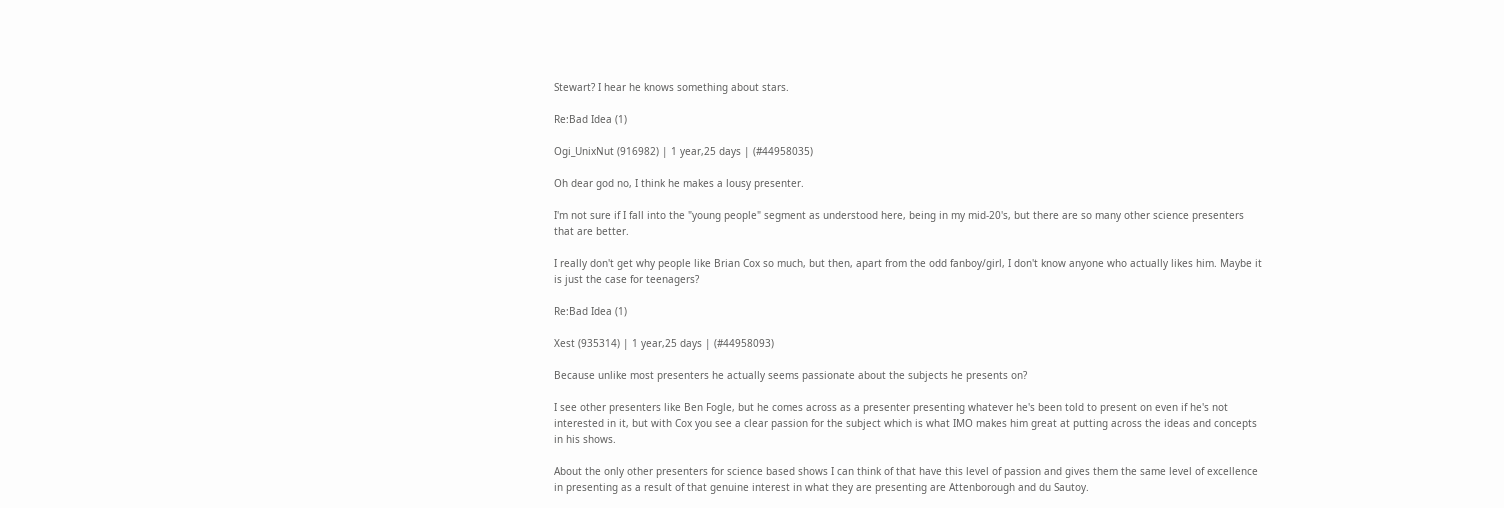Stewart? I hear he knows something about stars.

Re:Bad Idea (1)

Ogi_UnixNut (916982) | 1 year,25 days | (#44958035)

Oh dear god no, I think he makes a lousy presenter.

I'm not sure if I fall into the "young people" segment as understood here, being in my mid-20's, but there are so many other science presenters that are better.

I really don't get why people like Brian Cox so much, but then, apart from the odd fanboy/girl, I don't know anyone who actually likes him. Maybe it is just the case for teenagers?

Re:Bad Idea (1)

Xest (935314) | 1 year,25 days | (#44958093)

Because unlike most presenters he actually seems passionate about the subjects he presents on?

I see other presenters like Ben Fogle, but he comes across as a presenter presenting whatever he's been told to present on even if he's not interested in it, but with Cox you see a clear passion for the subject which is what IMO makes him great at putting across the ideas and concepts in his shows.

About the only other presenters for science based shows I can think of that have this level of passion and gives them the same level of excellence in presenting as a result of that genuine interest in what they are presenting are Attenborough and du Sautoy.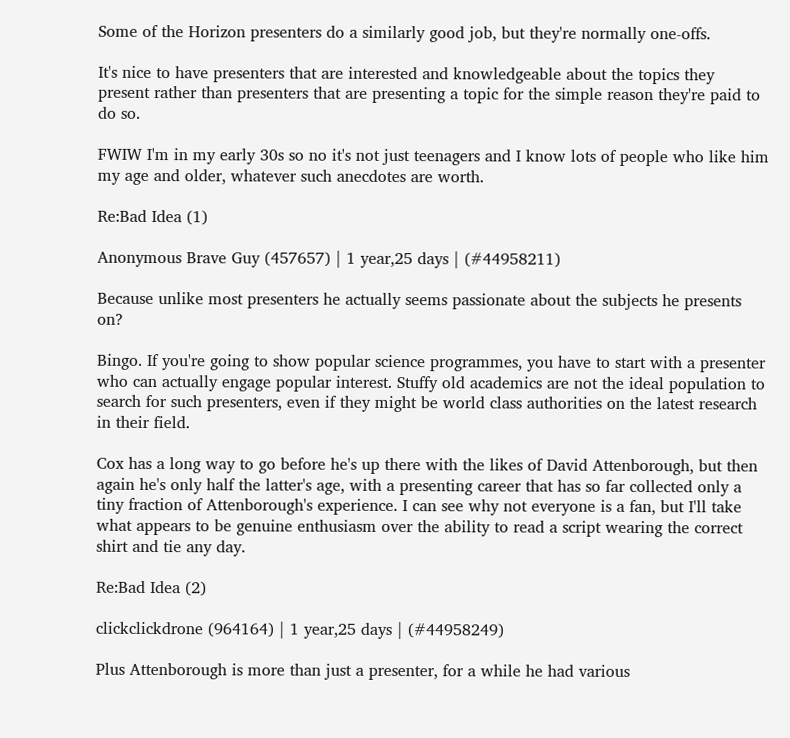Some of the Horizon presenters do a similarly good job, but they're normally one-offs.

It's nice to have presenters that are interested and knowledgeable about the topics they present rather than presenters that are presenting a topic for the simple reason they're paid to do so.

FWIW I'm in my early 30s so no it's not just teenagers and I know lots of people who like him my age and older, whatever such anecdotes are worth.

Re:Bad Idea (1)

Anonymous Brave Guy (457657) | 1 year,25 days | (#44958211)

Because unlike most presenters he actually seems passionate about the subjects he presents on?

Bingo. If you're going to show popular science programmes, you have to start with a presenter who can actually engage popular interest. Stuffy old academics are not the ideal population to search for such presenters, even if they might be world class authorities on the latest research in their field.

Cox has a long way to go before he's up there with the likes of David Attenborough, but then again he's only half the latter's age, with a presenting career that has so far collected only a tiny fraction of Attenborough's experience. I can see why not everyone is a fan, but I'll take what appears to be genuine enthusiasm over the ability to read a script wearing the correct shirt and tie any day.

Re:Bad Idea (2)

clickclickdrone (964164) | 1 year,25 days | (#44958249)

Plus Attenborough is more than just a presenter, for a while he had various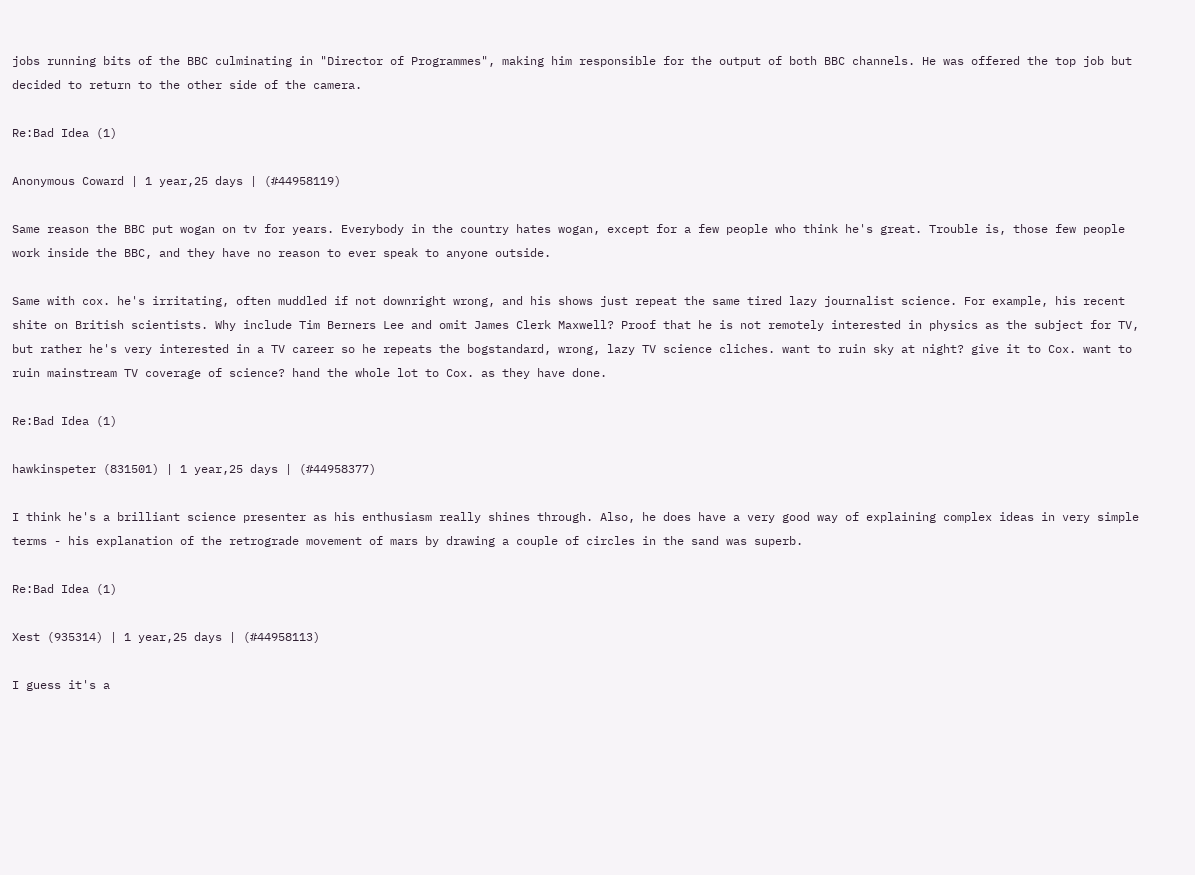jobs running bits of the BBC culminating in "Director of Programmes", making him responsible for the output of both BBC channels. He was offered the top job but decided to return to the other side of the camera.

Re:Bad Idea (1)

Anonymous Coward | 1 year,25 days | (#44958119)

Same reason the BBC put wogan on tv for years. Everybody in the country hates wogan, except for a few people who think he's great. Trouble is, those few people work inside the BBC, and they have no reason to ever speak to anyone outside.

Same with cox. he's irritating, often muddled if not downright wrong, and his shows just repeat the same tired lazy journalist science. For example, his recent shite on British scientists. Why include Tim Berners Lee and omit James Clerk Maxwell? Proof that he is not remotely interested in physics as the subject for TV, but rather he's very interested in a TV career so he repeats the bogstandard, wrong, lazy TV science cliches. want to ruin sky at night? give it to Cox. want to ruin mainstream TV coverage of science? hand the whole lot to Cox. as they have done.

Re:Bad Idea (1)

hawkinspeter (831501) | 1 year,25 days | (#44958377)

I think he's a brilliant science presenter as his enthusiasm really shines through. Also, he does have a very good way of explaining complex ideas in very simple terms - his explanation of the retrograde movement of mars by drawing a couple of circles in the sand was superb.

Re:Bad Idea (1)

Xest (935314) | 1 year,25 days | (#44958113)

I guess it's a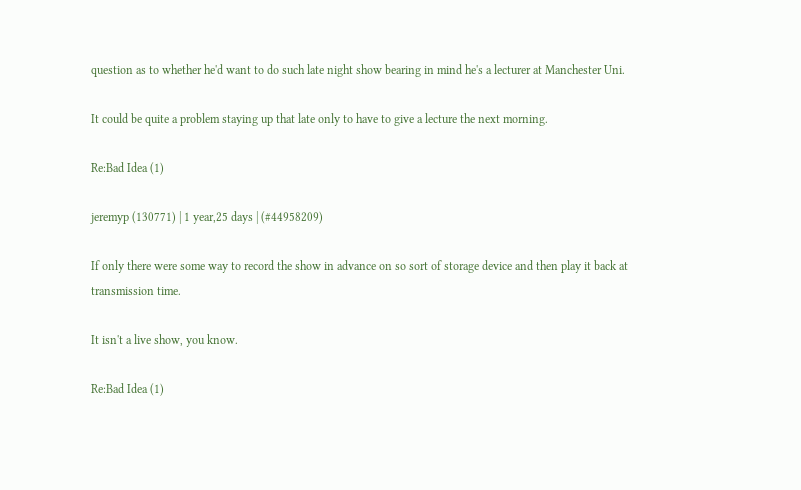question as to whether he'd want to do such late night show bearing in mind he's a lecturer at Manchester Uni.

It could be quite a problem staying up that late only to have to give a lecture the next morning.

Re:Bad Idea (1)

jeremyp (130771) | 1 year,25 days | (#44958209)

If only there were some way to record the show in advance on so sort of storage device and then play it back at transmission time.

It isn't a live show, you know.

Re:Bad Idea (1)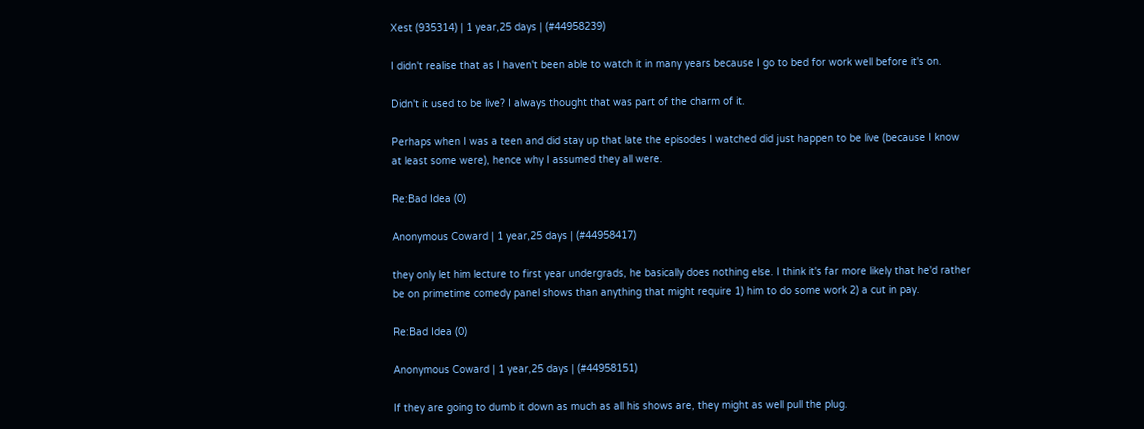Xest (935314) | 1 year,25 days | (#44958239)

I didn't realise that as I haven't been able to watch it in many years because I go to bed for work well before it's on.

Didn't it used to be live? I always thought that was part of the charm of it.

Perhaps when I was a teen and did stay up that late the episodes I watched did just happen to be live (because I know at least some were), hence why I assumed they all were.

Re:Bad Idea (0)

Anonymous Coward | 1 year,25 days | (#44958417)

they only let him lecture to first year undergrads, he basically does nothing else. I think it's far more likely that he'd rather be on primetime comedy panel shows than anything that might require 1) him to do some work 2) a cut in pay.

Re:Bad Idea (0)

Anonymous Coward | 1 year,25 days | (#44958151)

If they are going to dumb it down as much as all his shows are, they might as well pull the plug.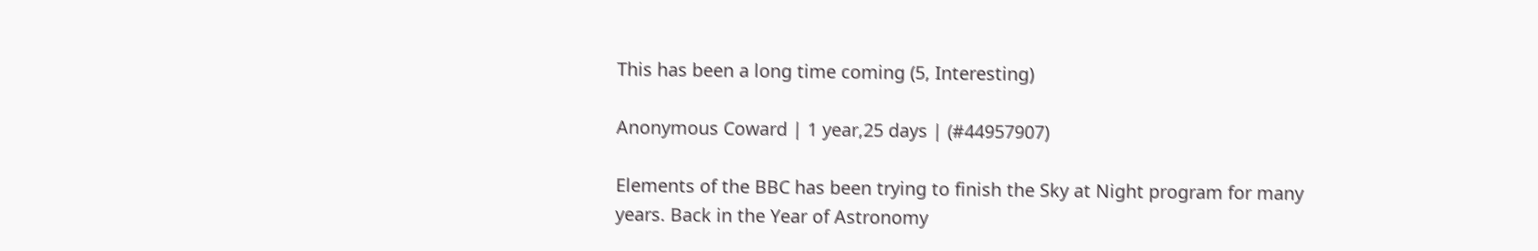This has been a long time coming (5, Interesting)

Anonymous Coward | 1 year,25 days | (#44957907)

Elements of the BBC has been trying to finish the Sky at Night program for many years. Back in the Year of Astronomy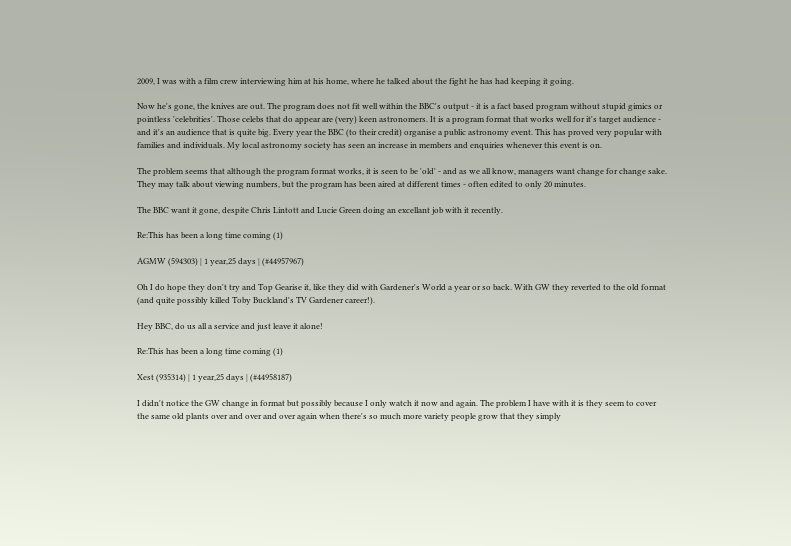2009, I was with a film crew interviewing him at his home, where he talked about the fight he has had keeping it going.

Now he's gone, the knives are out. The program does not fit well within the BBC's output - it is a fact based program without stupid gimics or pointless 'celebrities'. Those celebs that do appear are (very) keen astronomers. It is a program format that works well for it's target audience - and it's an audience that is quite big. Every year the BBC (to their credit) organise a public astronomy event. This has proved very popular with families and individuals. My local astronomy society has seen an increase in members and enquiries whenever this event is on.

The problem seems that although the program format works, it is seen to be 'old' - and as we all know, managers want change for change sake. They may talk about viewing numbers, but the program has been aired at different times - often edited to only 20 minutes.

The BBC want it gone, despite Chris Lintott and Lucie Green doing an excellant job with it recently.

Re:This has been a long time coming (1)

AGMW (594303) | 1 year,25 days | (#44957967)

Oh I do hope they don't try and Top Gearise it, like they did with Gardener's World a year or so back. With GW they reverted to the old format (and quite possibly killed Toby Buckland's TV Gardener career!).

Hey BBC, do us all a service and just leave it alone!

Re:This has been a long time coming (1)

Xest (935314) | 1 year,25 days | (#44958187)

I didn't notice the GW change in format but possibly because I only watch it now and again. The problem I have with it is they seem to cover the same old plants over and over and over again when there's so much more variety people grow that they simply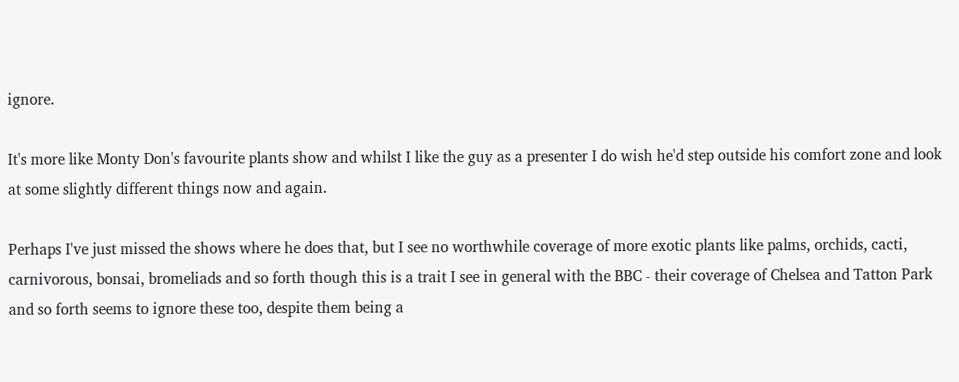ignore.

It's more like Monty Don's favourite plants show and whilst I like the guy as a presenter I do wish he'd step outside his comfort zone and look at some slightly different things now and again.

Perhaps I've just missed the shows where he does that, but I see no worthwhile coverage of more exotic plants like palms, orchids, cacti, carnivorous, bonsai, bromeliads and so forth though this is a trait I see in general with the BBC - their coverage of Chelsea and Tatton Park and so forth seems to ignore these too, despite them being a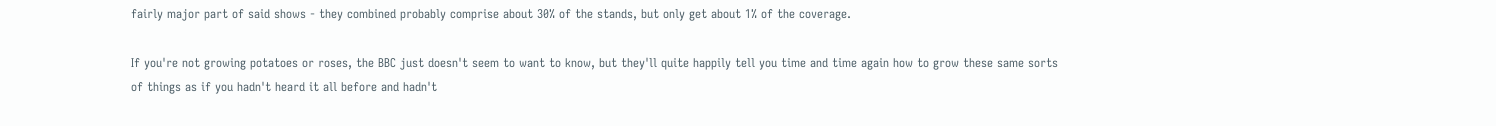fairly major part of said shows - they combined probably comprise about 30% of the stands, but only get about 1% of the coverage.

If you're not growing potatoes or roses, the BBC just doesn't seem to want to know, but they'll quite happily tell you time and time again how to grow these same sorts of things as if you hadn't heard it all before and hadn't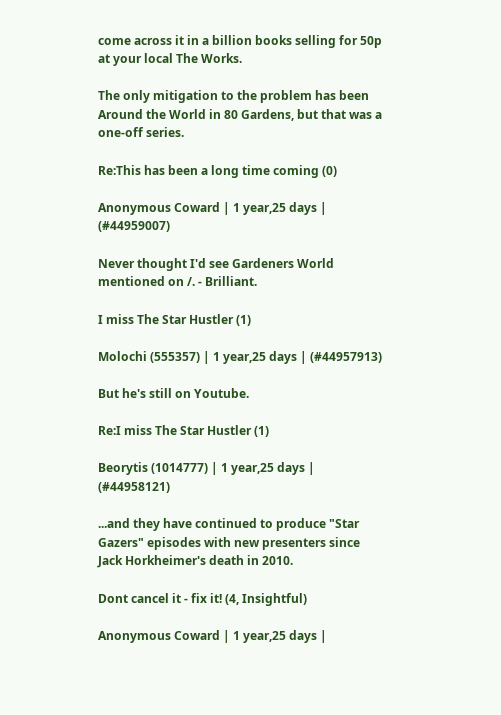come across it in a billion books selling for 50p at your local The Works.

The only mitigation to the problem has been Around the World in 80 Gardens, but that was a one-off series.

Re:This has been a long time coming (0)

Anonymous Coward | 1 year,25 days | (#44959007)

Never thought I'd see Gardeners World mentioned on /. - Brilliant.

I miss The Star Hustler (1)

Molochi (555357) | 1 year,25 days | (#44957913)

But he's still on Youtube.

Re:I miss The Star Hustler (1)

Beorytis (1014777) | 1 year,25 days | (#44958121)

...and they have continued to produce "Star Gazers" episodes with new presenters since Jack Horkheimer's death in 2010.

Dont cancel it - fix it! (4, Insightful)

Anonymous Coward | 1 year,25 days |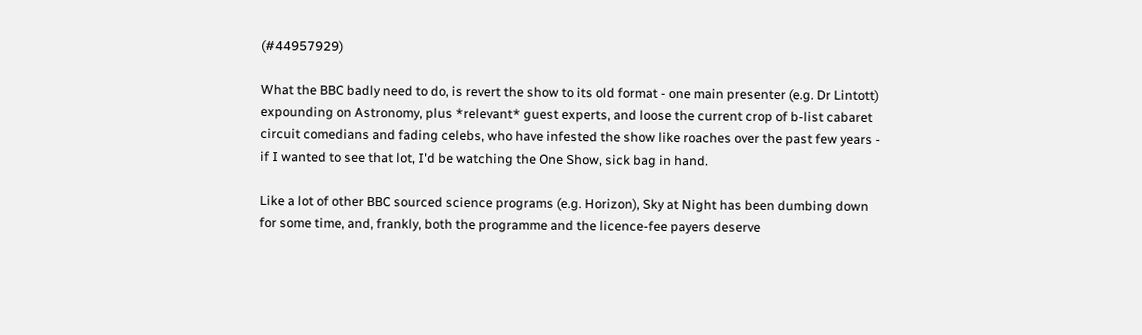(#44957929)

What the BBC badly need to do, is revert the show to its old format - one main presenter (e.g. Dr Lintott) expounding on Astronomy, plus *relevant* guest experts, and loose the current crop of b-list cabaret circuit comedians and fading celebs, who have infested the show like roaches over the past few years - if I wanted to see that lot, I'd be watching the One Show, sick bag in hand.

Like a lot of other BBC sourced science programs (e.g. Horizon), Sky at Night has been dumbing down for some time, and, frankly, both the programme and the licence-fee payers deserve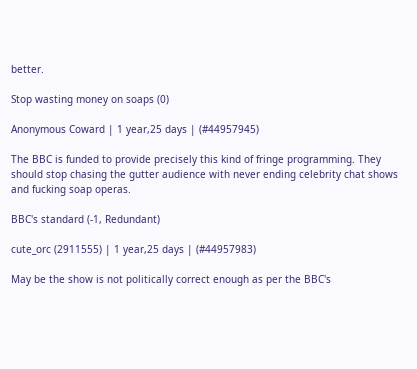better.

Stop wasting money on soaps (0)

Anonymous Coward | 1 year,25 days | (#44957945)

The BBC is funded to provide precisely this kind of fringe programming. They should stop chasing the gutter audience with never ending celebrity chat shows and fucking soap operas.

BBC's standard (-1, Redundant)

cute_orc (2911555) | 1 year,25 days | (#44957983)

May be the show is not politically correct enough as per the BBC's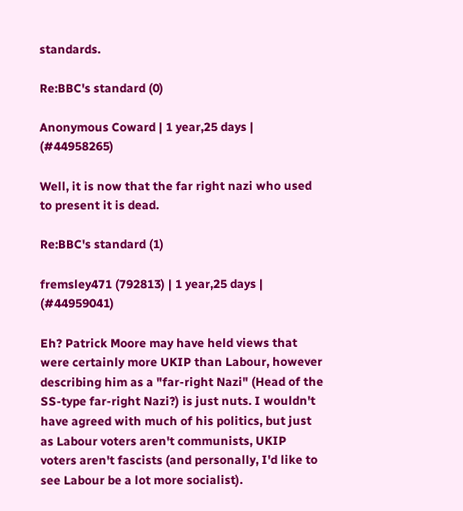standards.

Re:BBC's standard (0)

Anonymous Coward | 1 year,25 days | (#44958265)

Well, it is now that the far right nazi who used to present it is dead.

Re:BBC's standard (1)

fremsley471 (792813) | 1 year,25 days | (#44959041)

Eh? Patrick Moore may have held views that were certainly more UKIP than Labour, however describing him as a "far-right Nazi" (Head of the SS-type far-right Nazi?) is just nuts. I wouldn't have agreed with much of his politics, but just as Labour voters aren't communists, UKIP voters aren't fascists (and personally, I'd like to see Labour be a lot more socialist).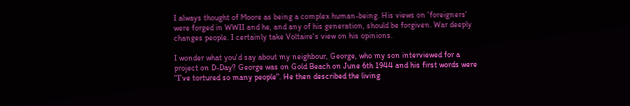I always thought of Moore as being a complex human-being. His views on 'foreigners' were forged in WWII and he, and any of his generation, should be forgiven. War deeply changes people. I certainly take Voltaire's view on his opinions.

I wonder what you'd say about my neighbour, George, who my son interviewed for a project on D-Day? George was on Gold Beach on June 6th 1944 and his first words were "I've tortured so many people". He then described the living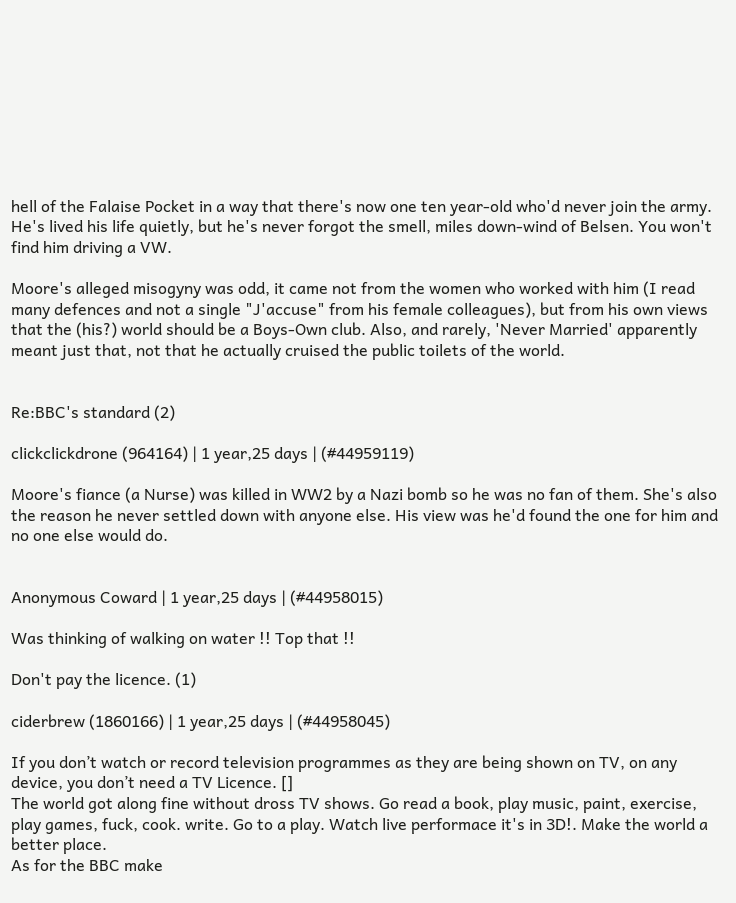hell of the Falaise Pocket in a way that there's now one ten year-old who'd never join the army. He's lived his life quietly, but he's never forgot the smell, miles down-wind of Belsen. You won't find him driving a VW.

Moore's alleged misogyny was odd, it came not from the women who worked with him (I read many defences and not a single "J'accuse" from his female colleagues), but from his own views that the (his?) world should be a Boys-Own club. Also, and rarely, 'Never Married' apparently meant just that, not that he actually cruised the public toilets of the world.


Re:BBC's standard (2)

clickclickdrone (964164) | 1 year,25 days | (#44959119)

Moore's fiance (a Nurse) was killed in WW2 by a Nazi bomb so he was no fan of them. She's also the reason he never settled down with anyone else. His view was he'd found the one for him and no one else would do.


Anonymous Coward | 1 year,25 days | (#44958015)

Was thinking of walking on water !! Top that !!

Don't pay the licence. (1)

ciderbrew (1860166) | 1 year,25 days | (#44958045)

If you don’t watch or record television programmes as they are being shown on TV, on any device, you don’t need a TV Licence. []
The world got along fine without dross TV shows. Go read a book, play music, paint, exercise, play games, fuck, cook. write. Go to a play. Watch live performace it's in 3D!. Make the world a better place.
As for the BBC make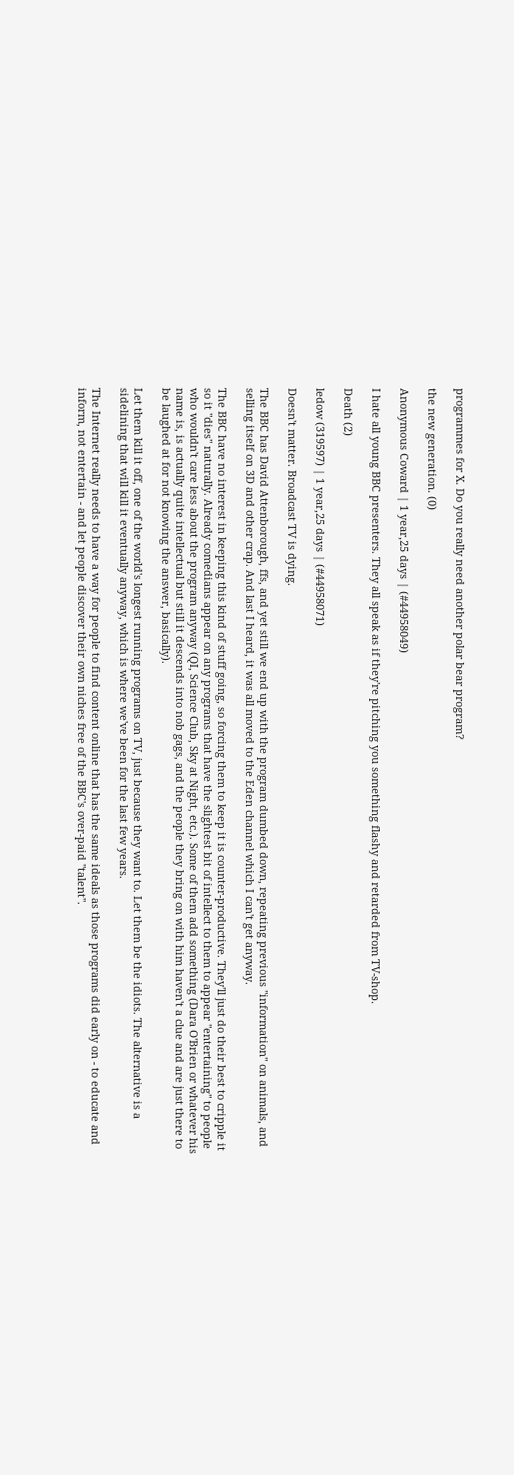programmes for X. Do you really need another polar bear program?

the new generation. (0)

Anonymous Coward | 1 year,25 days | (#44958049)

I hate all young BBC presenters. They all speak as if they're pitching you something flashy and retarded from TV-shop.

Death (2)

ledow (319597) | 1 year,25 days | (#44958071)

Doesn't matter. Broadcast TV is dying.

The BBC has David Attenborough, ffs, and yet still we end up with the program dumbed down, repeating previous "information" on animals, and selling itself on 3D and other crap. And last I heard, it was all moved to the Eden channel which I can't get anyway.

The BBC have no interest in keeping this kind of stuff going, so forcing them to keep it is counter-productive. They'll just do their best to cripple it so it "dies" naturally. Already comedians appear on any programs that have the slightest bit of intellect to them to appear "entertaining" to people who wouldn't care less about the program anyway (QI, Science Club, Sky at Night, etc.). Some of them add something (Dara O'Brien or whatever his name is, is actually quite intellectual but still it descends into nob gags, and the people they bring on with him haven't a clue and are just there to be laughed at for not knowing the answer, basically).

Let them kill it off, one of the world's longest running programs on TV, just because they want to. Let them be the idiots. The alternative is a sidelining that will kill it eventually anyway, which is where we've been for the last few years.

The Internet really needs to have a way for people to find content online that has the same ideals as those programs did early on - to educate and inform, not entertain - and let people discover their own niches free of the BBC's over-paid "talent".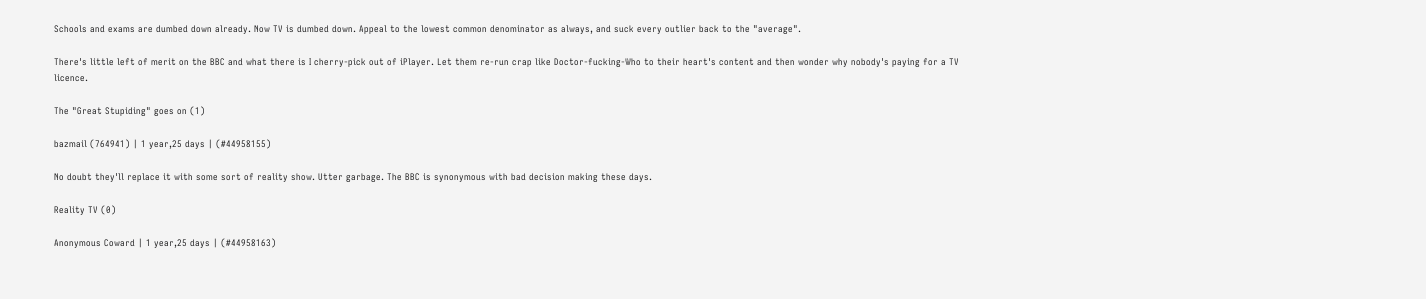Schools and exams are dumbed down already. Now TV is dumbed down. Appeal to the lowest common denominator as always, and suck every outlier back to the "average".

There's little left of merit on the BBC and what there is I cherry-pick out of iPlayer. Let them re-run crap like Doctor-fucking-Who to their heart's content and then wonder why nobody's paying for a TV licence.

The "Great Stupiding" goes on (1)

bazmail (764941) | 1 year,25 days | (#44958155)

No doubt they'll replace it with some sort of reality show. Utter garbage. The BBC is synonymous with bad decision making these days.

Reality TV (0)

Anonymous Coward | 1 year,25 days | (#44958163)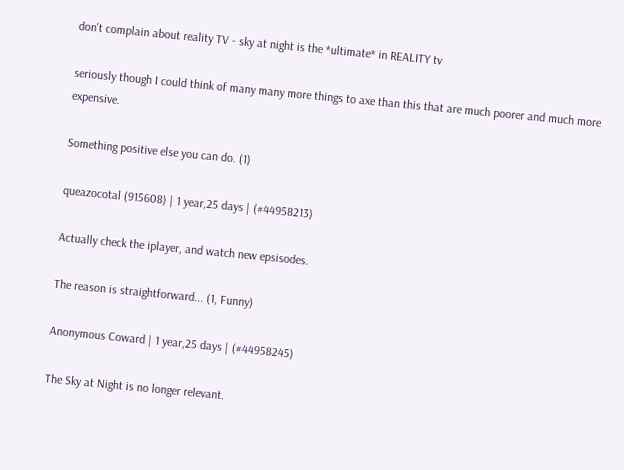don't complain about reality TV - sky at night is the *ultimate* in REALITY tv

seriously though I could think of many many more things to axe than this that are much poorer and much more expensive.

Something positive else you can do. (1)

queazocotal (915608) | 1 year,25 days | (#44958213)

Actually check the iplayer, and watch new epsisodes.

The reason is straightforward... (1, Funny)

Anonymous Coward | 1 year,25 days | (#44958245)

The Sky at Night is no longer relevant.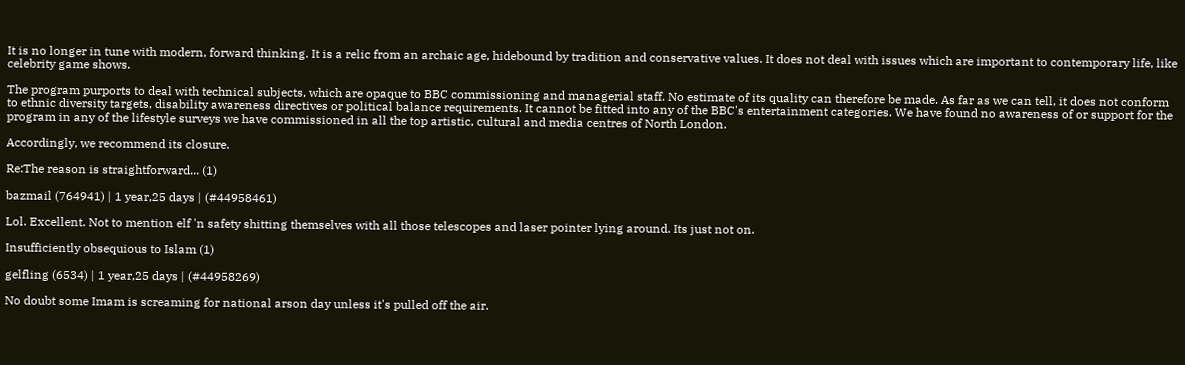It is no longer in tune with modern, forward thinking. It is a relic from an archaic age, hidebound by tradition and conservative values. It does not deal with issues which are important to contemporary life, like celebrity game shows.

The program purports to deal with technical subjects, which are opaque to BBC commissioning and managerial staff. No estimate of its quality can therefore be made. As far as we can tell, it does not conform to ethnic diversity targets, disability awareness directives or political balance requirements. It cannot be fitted into any of the BBC's entertainment categories. We have found no awareness of or support for the program in any of the lifestyle surveys we have commissioned in all the top artistic, cultural and media centres of North London.

Accordingly, we recommend its closure.

Re:The reason is straightforward... (1)

bazmail (764941) | 1 year,25 days | (#44958461)

Lol. Excellent. Not to mention elf 'n safety shitting themselves with all those telescopes and laser pointer lying around. Its just not on.

Insufficiently obsequious to Islam (1)

gelfling (6534) | 1 year,25 days | (#44958269)

No doubt some Imam is screaming for national arson day unless it's pulled off the air.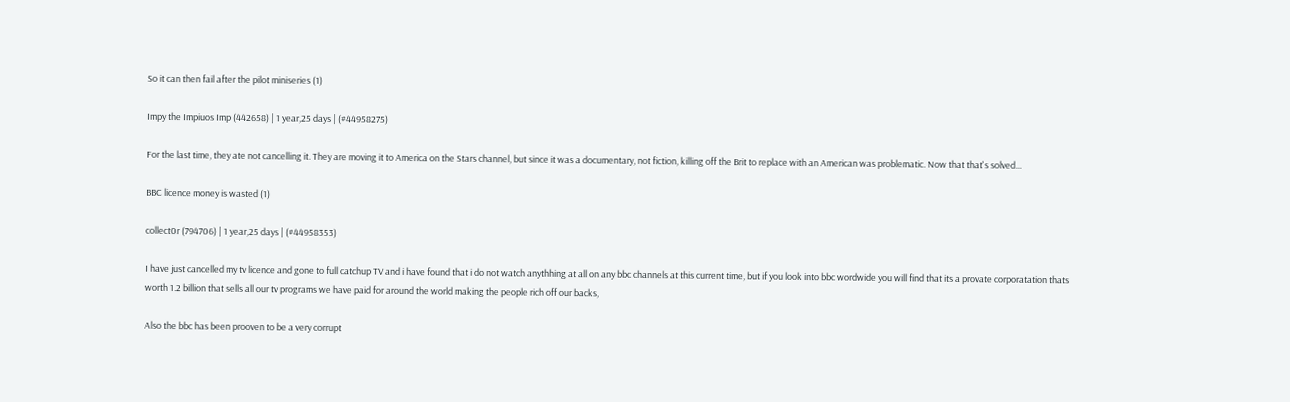So it can then fail after the pilot miniseries (1)

Impy the Impiuos Imp (442658) | 1 year,25 days | (#44958275)

For the last time, they ate not cancelling it. They are moving it to America on the Stars channel, but since it was a documentary, not fiction, killing off the Brit to replace with an American was problematic. Now that that's solved...

BBC licence money is wasted (1)

collect0r (794706) | 1 year,25 days | (#44958353)

I have just cancelled my tv licence and gone to full catchup TV and i have found that i do not watch anythhing at all on any bbc channels at this current time, but if you look into bbc wordwide you will find that its a provate corporatation thats worth 1.2 billion that sells all our tv programs we have paid for around the world making the people rich off our backs,

Also the bbc has been prooven to be a very corrupt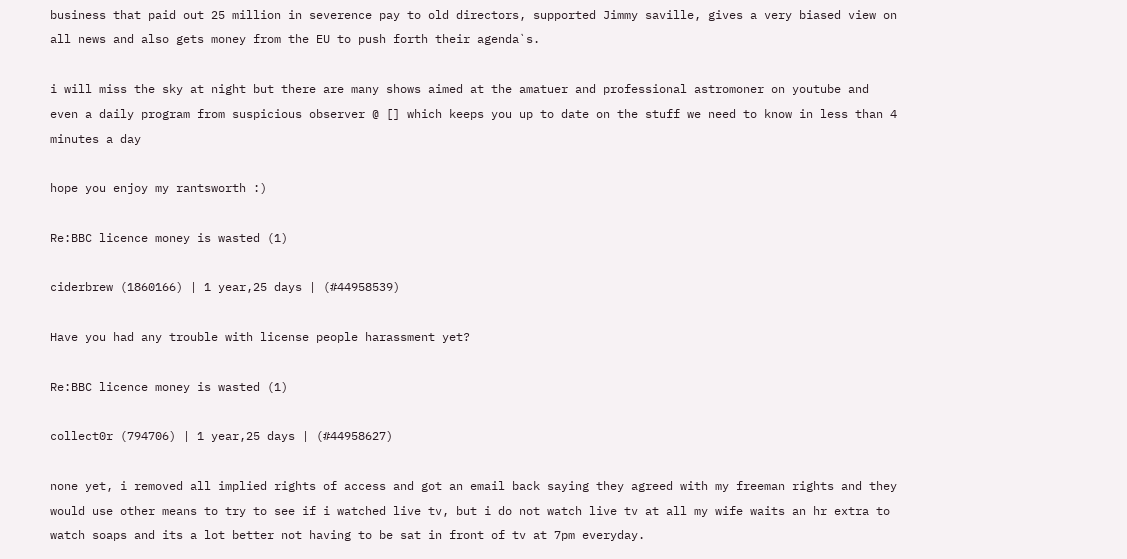business that paid out 25 million in severence pay to old directors, supported Jimmy saville, gives a very biased view on all news and also gets money from the EU to push forth their agenda`s.

i will miss the sky at night but there are many shows aimed at the amatuer and professional astromoner on youtube and even a daily program from suspicious observer @ [] which keeps you up to date on the stuff we need to know in less than 4 minutes a day

hope you enjoy my rantsworth :)

Re:BBC licence money is wasted (1)

ciderbrew (1860166) | 1 year,25 days | (#44958539)

Have you had any trouble with license people harassment yet?

Re:BBC licence money is wasted (1)

collect0r (794706) | 1 year,25 days | (#44958627)

none yet, i removed all implied rights of access and got an email back saying they agreed with my freeman rights and they would use other means to try to see if i watched live tv, but i do not watch live tv at all my wife waits an hr extra to watch soaps and its a lot better not having to be sat in front of tv at 7pm everyday.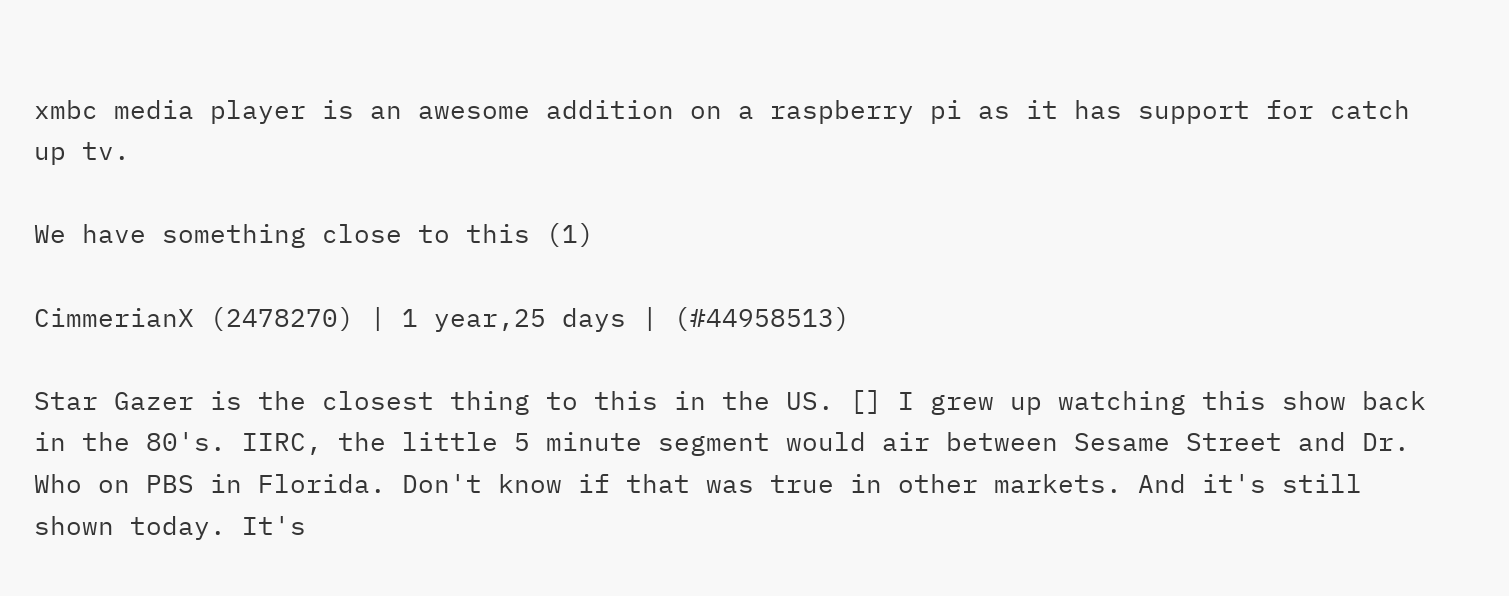xmbc media player is an awesome addition on a raspberry pi as it has support for catch up tv.

We have something close to this (1)

CimmerianX (2478270) | 1 year,25 days | (#44958513)

Star Gazer is the closest thing to this in the US. [] I grew up watching this show back in the 80's. IIRC, the little 5 minute segment would air between Sesame Street and Dr. Who on PBS in Florida. Don't know if that was true in other markets. And it's still shown today. It's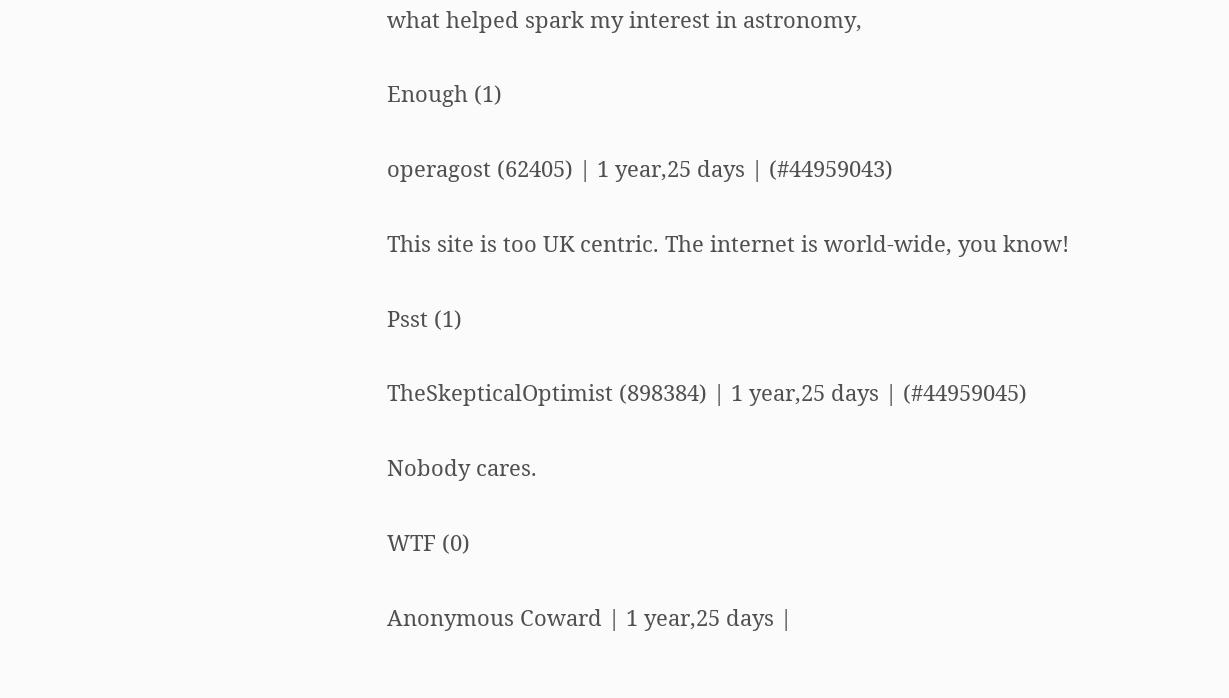what helped spark my interest in astronomy,

Enough (1)

operagost (62405) | 1 year,25 days | (#44959043)

This site is too UK centric. The internet is world-wide, you know!

Psst (1)

TheSkepticalOptimist (898384) | 1 year,25 days | (#44959045)

Nobody cares.

WTF (0)

Anonymous Coward | 1 year,25 days |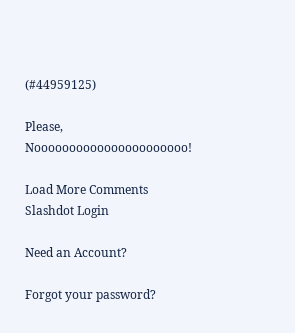(#44959125)

Please, Noooooooooooooooooooooo!

Load More Comments
Slashdot Login

Need an Account?

Forgot your password?